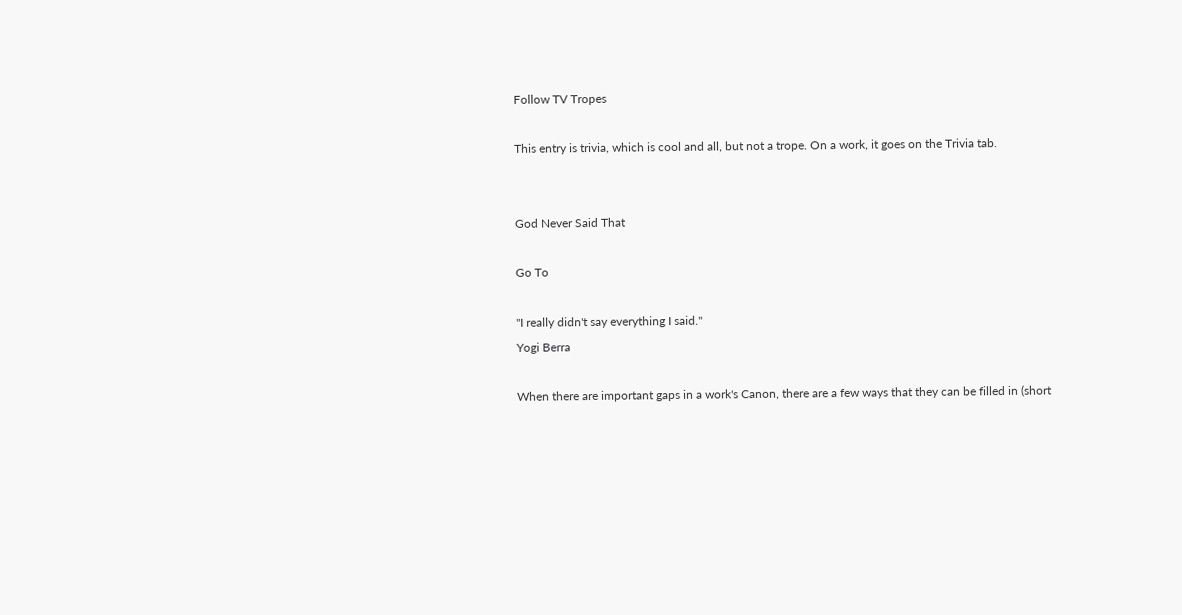Follow TV Tropes

This entry is trivia, which is cool and all, but not a trope. On a work, it goes on the Trivia tab.


God Never Said That

Go To

"I really didn't say everything I said."
Yogi Berra

When there are important gaps in a work's Canon, there are a few ways that they can be filled in (short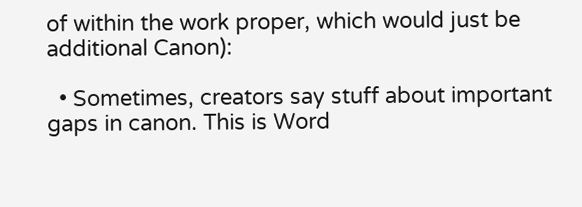of within the work proper, which would just be additional Canon):

  • Sometimes, creators say stuff about important gaps in canon. This is Word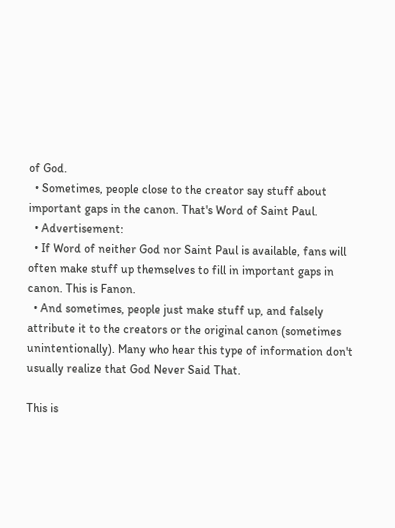of God.
  • Sometimes, people close to the creator say stuff about important gaps in the canon. That's Word of Saint Paul.
  • Advertisement:
  • If Word of neither God nor Saint Paul is available, fans will often make stuff up themselves to fill in important gaps in canon. This is Fanon.
  • And sometimes, people just make stuff up, and falsely attribute it to the creators or the original canon (sometimes unintentionally). Many who hear this type of information don't usually realize that God Never Said That.

This is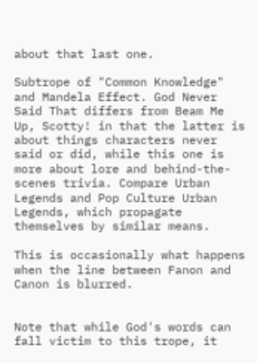about that last one.

Subtrope of "Common Knowledge" and Mandela Effect. God Never Said That differs from Beam Me Up, Scotty! in that the latter is about things characters never said or did, while this one is more about lore and behind-the-scenes trivia. Compare Urban Legends and Pop Culture Urban Legends, which propagate themselves by similar means.

This is occasionally what happens when the line between Fanon and Canon is blurred.


Note that while God's words can fall victim to this trope, it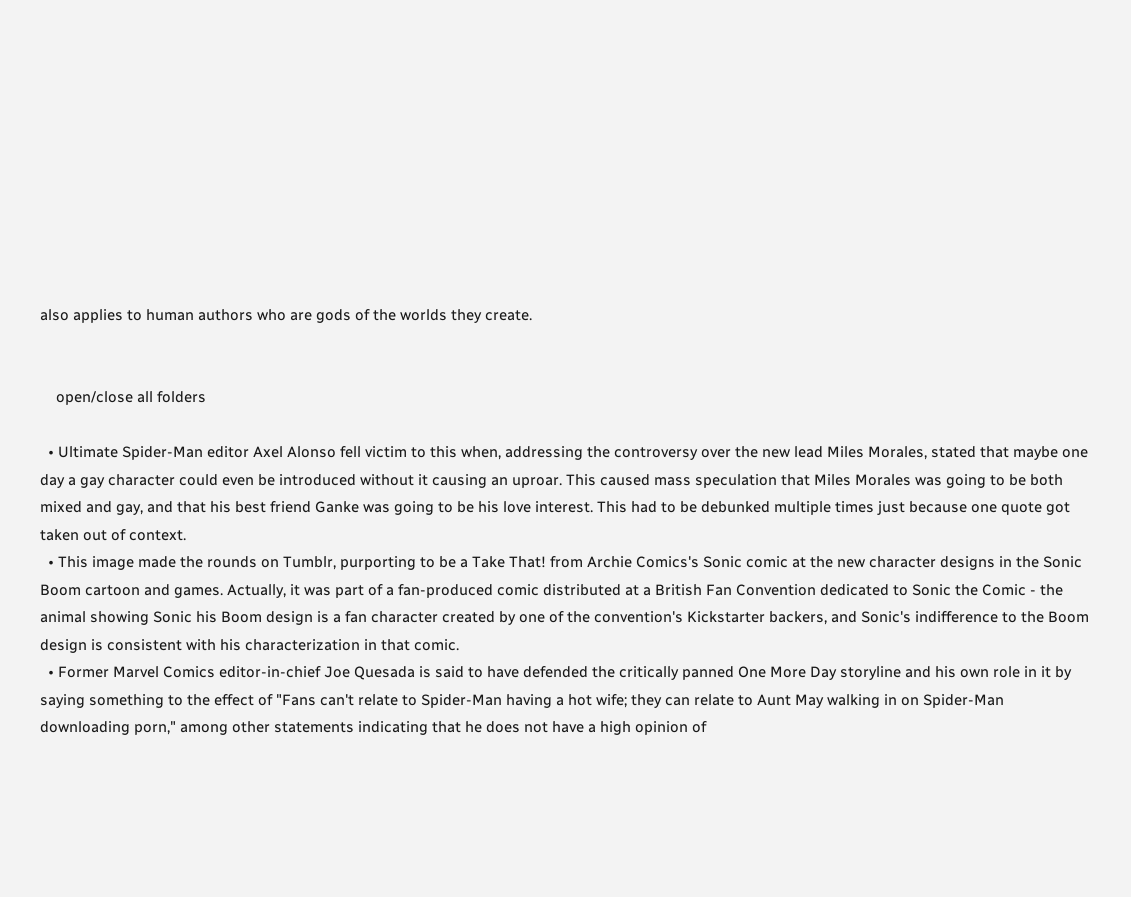also applies to human authors who are gods of the worlds they create.


    open/close all folders

  • Ultimate Spider-Man editor Axel Alonso fell victim to this when, addressing the controversy over the new lead Miles Morales, stated that maybe one day a gay character could even be introduced without it causing an uproar. This caused mass speculation that Miles Morales was going to be both mixed and gay, and that his best friend Ganke was going to be his love interest. This had to be debunked multiple times just because one quote got taken out of context.
  • This image made the rounds on Tumblr, purporting to be a Take That! from Archie Comics's Sonic comic at the new character designs in the Sonic Boom cartoon and games. Actually, it was part of a fan-produced comic distributed at a British Fan Convention dedicated to Sonic the Comic - the animal showing Sonic his Boom design is a fan character created by one of the convention's Kickstarter backers, and Sonic's indifference to the Boom design is consistent with his characterization in that comic.
  • Former Marvel Comics editor-in-chief Joe Quesada is said to have defended the critically panned One More Day storyline and his own role in it by saying something to the effect of "Fans can't relate to Spider-Man having a hot wife; they can relate to Aunt May walking in on Spider-Man downloading porn," among other statements indicating that he does not have a high opinion of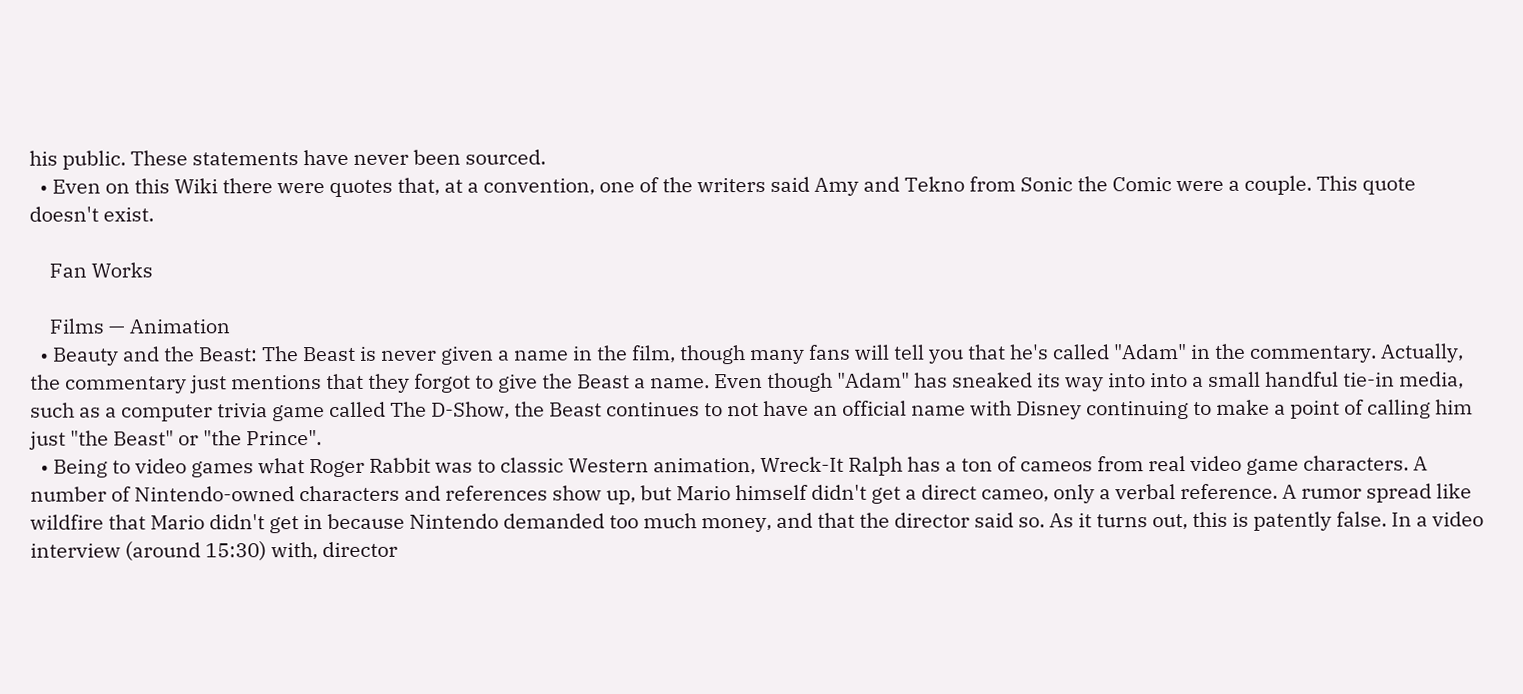his public. These statements have never been sourced.
  • Even on this Wiki there were quotes that, at a convention, one of the writers said Amy and Tekno from Sonic the Comic were a couple. This quote doesn't exist.

    Fan Works

    Films — Animation
  • Beauty and the Beast: The Beast is never given a name in the film, though many fans will tell you that he's called "Adam" in the commentary. Actually, the commentary just mentions that they forgot to give the Beast a name. Even though "Adam" has sneaked its way into into a small handful tie-in media, such as a computer trivia game called The D-Show, the Beast continues to not have an official name with Disney continuing to make a point of calling him just "the Beast" or "the Prince".
  • Being to video games what Roger Rabbit was to classic Western animation, Wreck-It Ralph has a ton of cameos from real video game characters. A number of Nintendo-owned characters and references show up, but Mario himself didn't get a direct cameo, only a verbal reference. A rumor spread like wildfire that Mario didn't get in because Nintendo demanded too much money, and that the director said so. As it turns out, this is patently false. In a video interview (around 15:30) with, director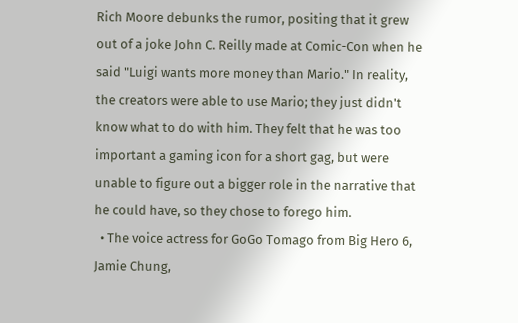Rich Moore debunks the rumor, positing that it grew out of a joke John C. Reilly made at Comic-Con when he said "Luigi wants more money than Mario." In reality, the creators were able to use Mario; they just didn't know what to do with him. They felt that he was too important a gaming icon for a short gag, but were unable to figure out a bigger role in the narrative that he could have, so they chose to forego him.
  • The voice actress for GoGo Tomago from Big Hero 6, Jamie Chung,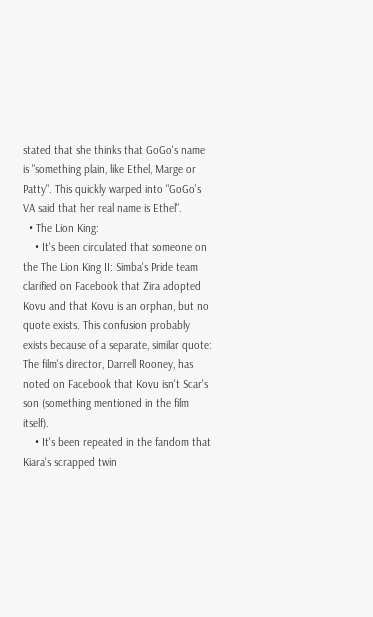stated that she thinks that GoGo's name is "something plain, like Ethel, Marge or Patty". This quickly warped into "GoGo's VA said that her real name is Ethel".
  • The Lion King:
    • It's been circulated that someone on the The Lion King II: Simba's Pride team clarified on Facebook that Zira adopted Kovu and that Kovu is an orphan, but no quote exists. This confusion probably exists because of a separate, similar quote: The film's director, Darrell Rooney, has noted on Facebook that Kovu isn't Scar's son (something mentioned in the film itself).
    • It's been repeated in the fandom that Kiara's scrapped twin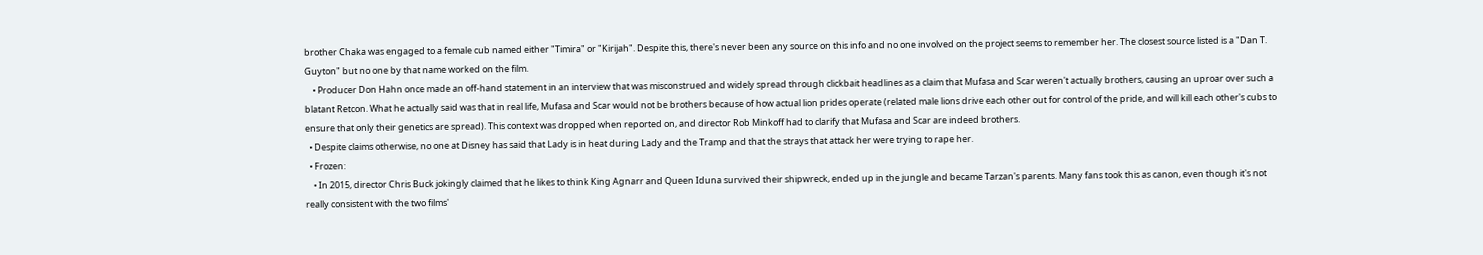brother Chaka was engaged to a female cub named either "Timira" or "Kirijah". Despite this, there's never been any source on this info and no one involved on the project seems to remember her. The closest source listed is a "Dan T. Guyton" but no one by that name worked on the film.
    • Producer Don Hahn once made an off-hand statement in an interview that was misconstrued and widely spread through clickbait headlines as a claim that Mufasa and Scar weren't actually brothers, causing an uproar over such a blatant Retcon. What he actually said was that in real life, Mufasa and Scar would not be brothers because of how actual lion prides operate (related male lions drive each other out for control of the pride, and will kill each other's cubs to ensure that only their genetics are spread). This context was dropped when reported on, and director Rob Minkoff had to clarify that Mufasa and Scar are indeed brothers.
  • Despite claims otherwise, no one at Disney has said that Lady is in heat during Lady and the Tramp and that the strays that attack her were trying to rape her.
  • Frozen:
    • In 2015, director Chris Buck jokingly claimed that he likes to think King Agnarr and Queen Iduna survived their shipwreck, ended up in the jungle and became Tarzan's parents. Many fans took this as canon, even though it's not really consistent with the two films'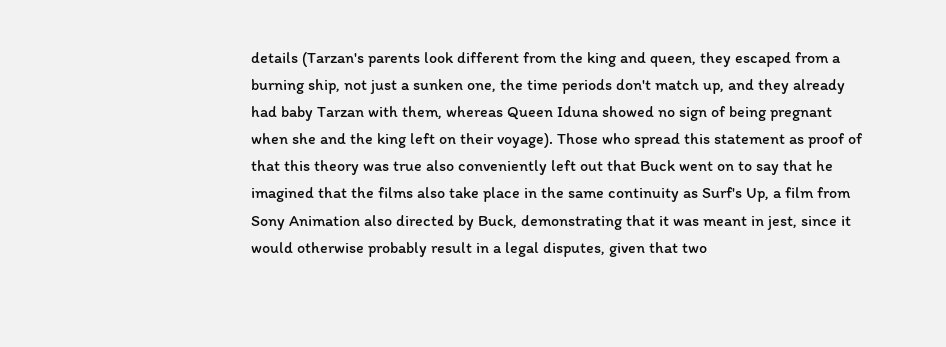details (Tarzan's parents look different from the king and queen, they escaped from a burning ship, not just a sunken one, the time periods don't match up, and they already had baby Tarzan with them, whereas Queen Iduna showed no sign of being pregnant when she and the king left on their voyage). Those who spread this statement as proof of that this theory was true also conveniently left out that Buck went on to say that he imagined that the films also take place in the same continuity as Surf's Up, a film from Sony Animation also directed by Buck, demonstrating that it was meant in jest, since it would otherwise probably result in a legal disputes, given that two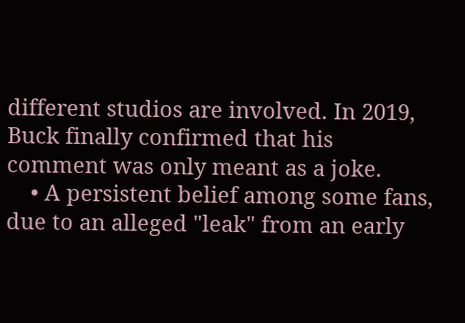different studios are involved. In 2019, Buck finally confirmed that his comment was only meant as a joke.
    • A persistent belief among some fans, due to an alleged "leak" from an early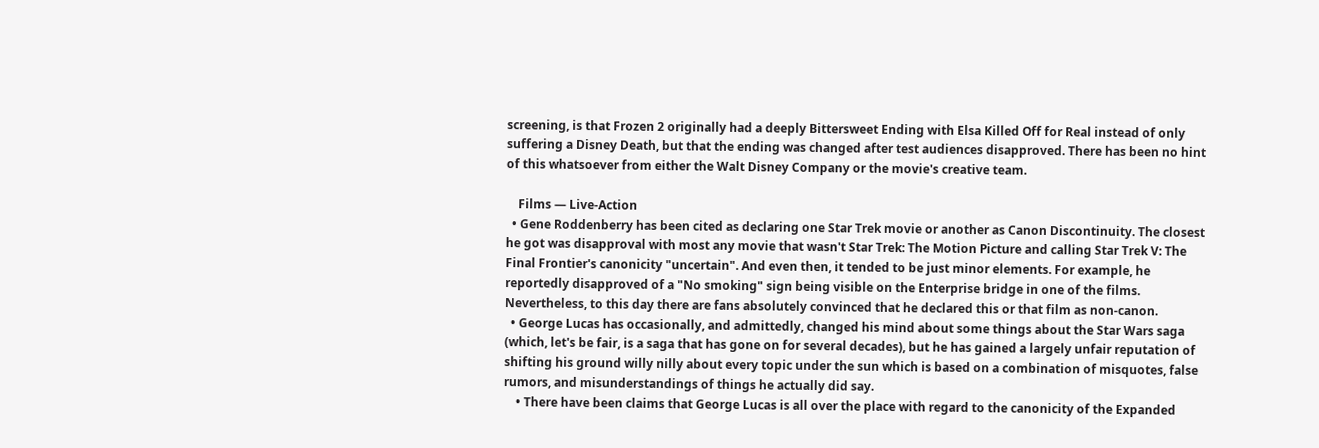screening, is that Frozen 2 originally had a deeply Bittersweet Ending with Elsa Killed Off for Real instead of only suffering a Disney Death, but that the ending was changed after test audiences disapproved. There has been no hint of this whatsoever from either the Walt Disney Company or the movie's creative team.

    Films — Live-Action
  • Gene Roddenberry has been cited as declaring one Star Trek movie or another as Canon Discontinuity. The closest he got was disapproval with most any movie that wasn't Star Trek: The Motion Picture and calling Star Trek V: The Final Frontier's canonicity "uncertain". And even then, it tended to be just minor elements. For example, he reportedly disapproved of a "No smoking" sign being visible on the Enterprise bridge in one of the films. Nevertheless, to this day there are fans absolutely convinced that he declared this or that film as non-canon.
  • George Lucas has occasionally, and admittedly, changed his mind about some things about the Star Wars saga (which, let's be fair, is a saga that has gone on for several decades), but he has gained a largely unfair reputation of shifting his ground willy nilly about every topic under the sun which is based on a combination of misquotes, false rumors, and misunderstandings of things he actually did say.
    • There have been claims that George Lucas is all over the place with regard to the canonicity of the Expanded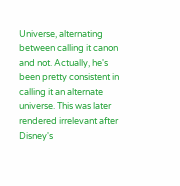Universe, alternating between calling it canon and not. Actually, he's been pretty consistent in calling it an alternate universe. This was later rendered irrelevant after Disney's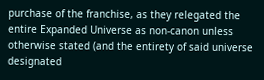purchase of the franchise, as they relegated the entire Expanded Universe as non-canon unless otherwise stated (and the entirety of said universe designated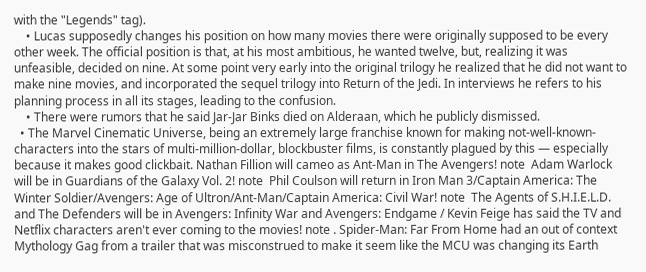with the "Legends" tag).
    • Lucas supposedly changes his position on how many movies there were originally supposed to be every other week. The official position is that, at his most ambitious, he wanted twelve, but, realizing it was unfeasible, decided on nine. At some point very early into the original trilogy he realized that he did not want to make nine movies, and incorporated the sequel trilogy into Return of the Jedi. In interviews he refers to his planning process in all its stages, leading to the confusion.
    • There were rumors that he said Jar-Jar Binks died on Alderaan, which he publicly dismissed.
  • The Marvel Cinematic Universe, being an extremely large franchise known for making not-well-known-characters into the stars of multi-million-dollar, blockbuster films, is constantly plagued by this — especially because it makes good clickbait. Nathan Fillion will cameo as Ant-Man in The Avengers! note  Adam Warlock will be in Guardians of the Galaxy Vol. 2! note  Phil Coulson will return in Iron Man 3/Captain America: The Winter Soldier/Avengers: Age of Ultron/Ant-Man/Captain America: Civil War! note  The Agents of S.H.I.E.L.D. and The Defenders will be in Avengers: Infinity War and Avengers: Endgame / Kevin Feige has said the TV and Netflix characters aren't ever coming to the movies! note . Spider-Man: Far From Home had an out of context Mythology Gag from a trailer that was misconstrued to make it seem like the MCU was changing its Earth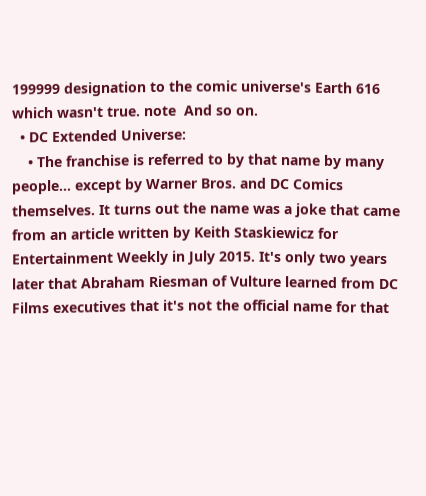199999 designation to the comic universe's Earth 616 which wasn't true. note  And so on.
  • DC Extended Universe:
    • The franchise is referred to by that name by many people... except by Warner Bros. and DC Comics themselves. It turns out the name was a joke that came from an article written by Keith Staskiewicz for Entertainment Weekly in July 2015. It's only two years later that Abraham Riesman of Vulture learned from DC Films executives that it's not the official name for that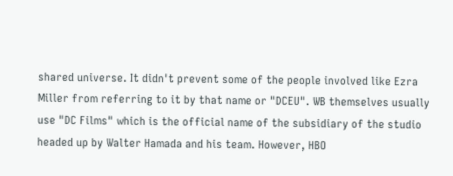shared universe. It didn't prevent some of the people involved like Ezra Miller from referring to it by that name or "DCEU". WB themselves usually use "DC Films" which is the official name of the subsidiary of the studio headed up by Walter Hamada and his team. However, HBO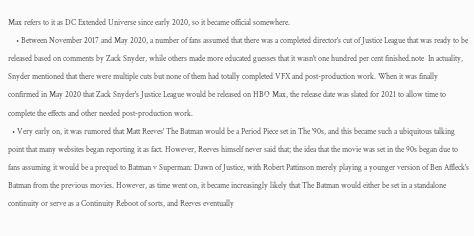Max refers to it as DC Extended Universe since early 2020, so it became official somewhere.
    • Between November 2017 and May 2020, a number of fans assumed that there was a completed director's cut of Justice League that was ready to be released based on comments by Zack Snyder, while others made more educated guesses that it wasn't one hundred per cent finished.note  In actuality, Snyder mentioned that there were multiple cuts but none of them had totally completed VFX and post-production work. When it was finally confirmed in May 2020 that Zack Snyder's Justice League would be released on HBO Max, the release date was slated for 2021 to allow time to complete the effects and other needed post-production work.
  • Very early on, it was rumored that Matt Reeves' The Batman would be a Period Piece set in The '90s, and this became such a ubiquitous talking point that many websites began reporting it as fact. However, Reeves himself never said that; the idea that the movie was set in the 90s began due to fans assuming it would be a prequel to Batman v Superman: Dawn of Justice, with Robert Pattinson merely playing a younger version of Ben Affleck's Batman from the previous movies. However, as time went on, it became increasingly likely that The Batman would either be set in a standalone continuity or serve as a Continuity Reboot of sorts, and Reeves eventually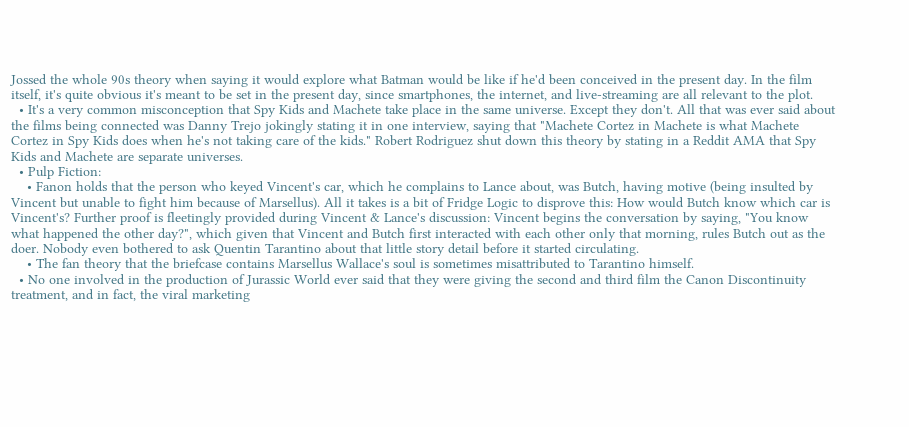Jossed the whole 90s theory when saying it would explore what Batman would be like if he'd been conceived in the present day. In the film itself, it's quite obvious it's meant to be set in the present day, since smartphones, the internet, and live-streaming are all relevant to the plot.
  • It's a very common misconception that Spy Kids and Machete take place in the same universe. Except they don't. All that was ever said about the films being connected was Danny Trejo jokingly stating it in one interview, saying that "Machete Cortez in Machete is what Machete Cortez in Spy Kids does when he's not taking care of the kids." Robert Rodriguez shut down this theory by stating in a Reddit AMA that Spy Kids and Machete are separate universes.
  • Pulp Fiction:
    • Fanon holds that the person who keyed Vincent's car, which he complains to Lance about, was Butch, having motive (being insulted by Vincent but unable to fight him because of Marsellus). All it takes is a bit of Fridge Logic to disprove this: How would Butch know which car is Vincent's? Further proof is fleetingly provided during Vincent & Lance's discussion: Vincent begins the conversation by saying, "You know what happened the other day?", which given that Vincent and Butch first interacted with each other only that morning, rules Butch out as the doer. Nobody even bothered to ask Quentin Tarantino about that little story detail before it started circulating.
    • The fan theory that the briefcase contains Marsellus Wallace's soul is sometimes misattributed to Tarantino himself.
  • No one involved in the production of Jurassic World ever said that they were giving the second and third film the Canon Discontinuity treatment, and in fact, the viral marketing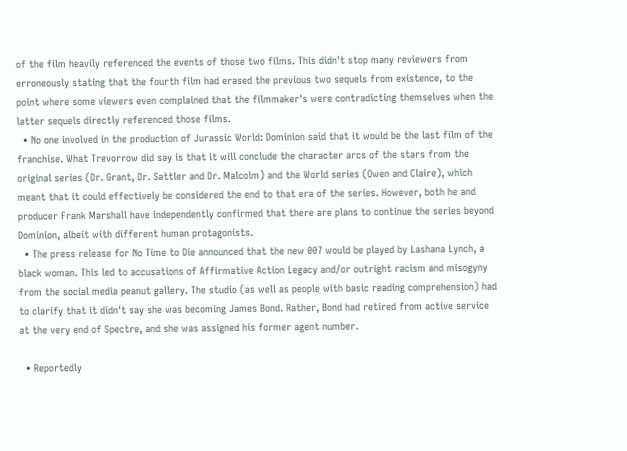of the film heavily referenced the events of those two films. This didn't stop many reviewers from erroneously stating that the fourth film had erased the previous two sequels from existence, to the point where some viewers even complained that the filmmaker's were contradicting themselves when the latter sequels directly referenced those films.
  • No one involved in the production of Jurassic World: Dominion said that it would be the last film of the franchise. What Trevorrow did say is that it will conclude the character arcs of the stars from the original series (Dr. Grant, Dr. Sattler and Dr. Malcolm) and the World series (Owen and Claire), which meant that it could effectively be considered the end to that era of the series. However, both he and producer Frank Marshall have independently confirmed that there are plans to continue the series beyond Dominion, albeit with different human protagonists.
  • The press release for No Time to Die announced that the new 007 would be played by Lashana Lynch, a black woman. This led to accusations of Affirmative Action Legacy and/or outright racism and misogyny from the social media peanut gallery. The studio (as well as people with basic reading comprehension) had to clarify that it didn't say she was becoming James Bond. Rather, Bond had retired from active service at the very end of Spectre, and she was assigned his former agent number.

  • Reportedly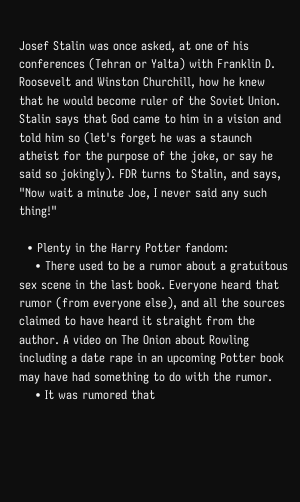Josef Stalin was once asked, at one of his conferences (Tehran or Yalta) with Franklin D. Roosevelt and Winston Churchill, how he knew that he would become ruler of the Soviet Union. Stalin says that God came to him in a vision and told him so (let's forget he was a staunch atheist for the purpose of the joke, or say he said so jokingly). FDR turns to Stalin, and says, "Now wait a minute Joe, I never said any such thing!"

  • Plenty in the Harry Potter fandom:
    • There used to be a rumor about a gratuitous sex scene in the last book. Everyone heard that rumor (from everyone else), and all the sources claimed to have heard it straight from the author. A video on The Onion about Rowling including a date rape in an upcoming Potter book may have had something to do with the rumor.
    • It was rumored that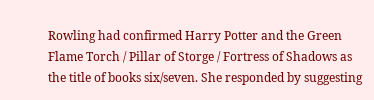Rowling had confirmed Harry Potter and the Green Flame Torch / Pillar of Storge / Fortress of Shadows as the title of books six/seven. She responded by suggesting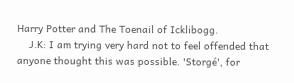Harry Potter and The Toenail of Icklibogg.
    J.K: I am trying very hard not to feel offended that anyone thought this was possible. 'Storgé', for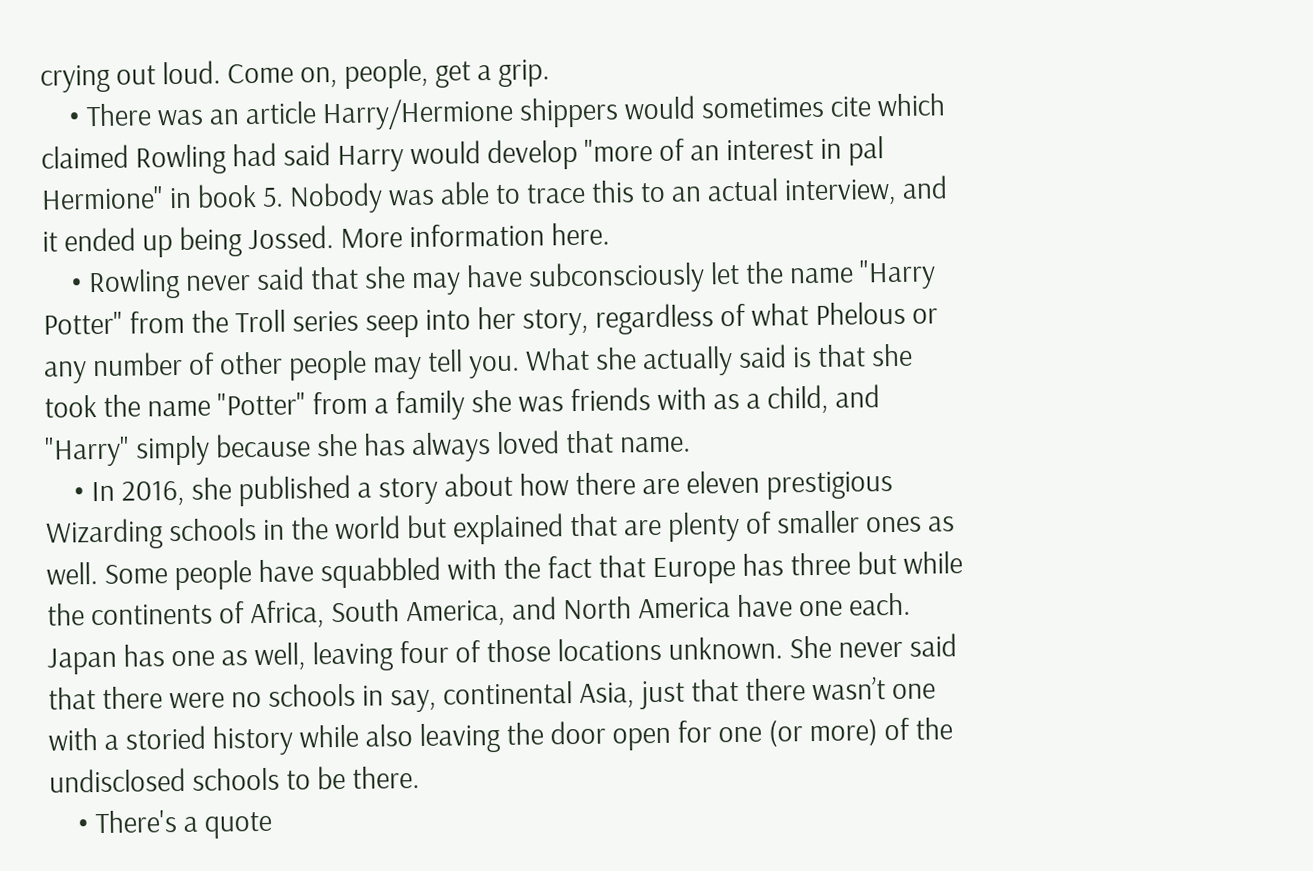crying out loud. Come on, people, get a grip.
    • There was an article Harry/Hermione shippers would sometimes cite which claimed Rowling had said Harry would develop "more of an interest in pal Hermione" in book 5. Nobody was able to trace this to an actual interview, and it ended up being Jossed. More information here.
    • Rowling never said that she may have subconsciously let the name "Harry Potter" from the Troll series seep into her story, regardless of what Phelous or any number of other people may tell you. What she actually said is that she took the name "Potter" from a family she was friends with as a child, and "Harry" simply because she has always loved that name.
    • In 2016, she published a story about how there are eleven prestigious Wizarding schools in the world but explained that are plenty of smaller ones as well. Some people have squabbled with the fact that Europe has three but while the continents of Africa, South America, and North America have one each. Japan has one as well, leaving four of those locations unknown. She never said that there were no schools in say, continental Asia, just that there wasn’t one with a storied history while also leaving the door open for one (or more) of the undisclosed schools to be there.
    • There's a quote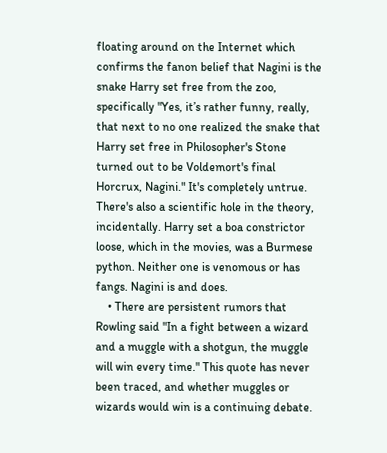floating around on the Internet which confirms the fanon belief that Nagini is the snake Harry set free from the zoo, specifically "Yes, it’s rather funny, really, that next to no one realized the snake that Harry set free in Philosopher's Stone turned out to be Voldemort's final Horcrux, Nagini." It's completely untrue. There's also a scientific hole in the theory, incidentally. Harry set a boa constrictor loose, which in the movies, was a Burmese python. Neither one is venomous or has fangs. Nagini is and does.
    • There are persistent rumors that Rowling said "In a fight between a wizard and a muggle with a shotgun, the muggle will win every time." This quote has never been traced, and whether muggles or wizards would win is a continuing debate.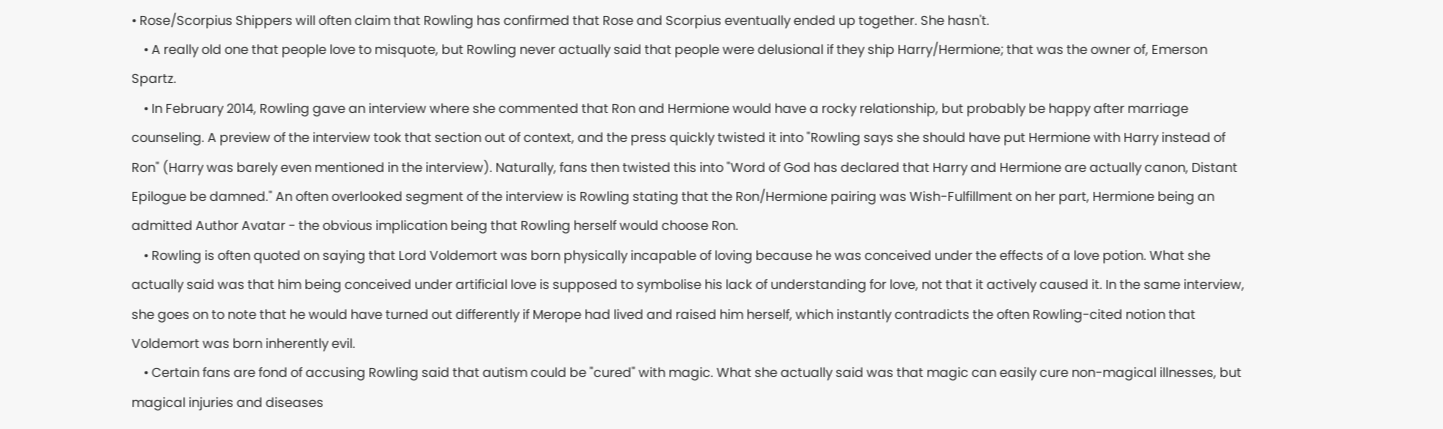• Rose/Scorpius Shippers will often claim that Rowling has confirmed that Rose and Scorpius eventually ended up together. She hasn't.
    • A really old one that people love to misquote, but Rowling never actually said that people were delusional if they ship Harry/Hermione; that was the owner of, Emerson Spartz.
    • In February 2014, Rowling gave an interview where she commented that Ron and Hermione would have a rocky relationship, but probably be happy after marriage counseling. A preview of the interview took that section out of context, and the press quickly twisted it into "Rowling says she should have put Hermione with Harry instead of Ron" (Harry was barely even mentioned in the interview). Naturally, fans then twisted this into "Word of God has declared that Harry and Hermione are actually canon, Distant Epilogue be damned." An often overlooked segment of the interview is Rowling stating that the Ron/Hermione pairing was Wish-Fulfillment on her part, Hermione being an admitted Author Avatar - the obvious implication being that Rowling herself would choose Ron.
    • Rowling is often quoted on saying that Lord Voldemort was born physically incapable of loving because he was conceived under the effects of a love potion. What she actually said was that him being conceived under artificial love is supposed to symbolise his lack of understanding for love, not that it actively caused it. In the same interview, she goes on to note that he would have turned out differently if Merope had lived and raised him herself, which instantly contradicts the often Rowling-cited notion that Voldemort was born inherently evil.
    • Certain fans are fond of accusing Rowling said that autism could be "cured" with magic. What she actually said was that magic can easily cure non-magical illnesses, but magical injuries and diseases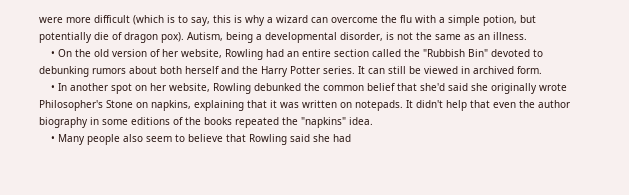were more difficult (which is to say, this is why a wizard can overcome the flu with a simple potion, but potentially die of dragon pox). Autism, being a developmental disorder, is not the same as an illness.
    • On the old version of her website, Rowling had an entire section called the "Rubbish Bin" devoted to debunking rumors about both herself and the Harry Potter series. It can still be viewed in archived form.
    • In another spot on her website, Rowling debunked the common belief that she'd said she originally wrote Philosopher's Stone on napkins, explaining that it was written on notepads. It didn't help that even the author biography in some editions of the books repeated the "napkins" idea.
    • Many people also seem to believe that Rowling said she had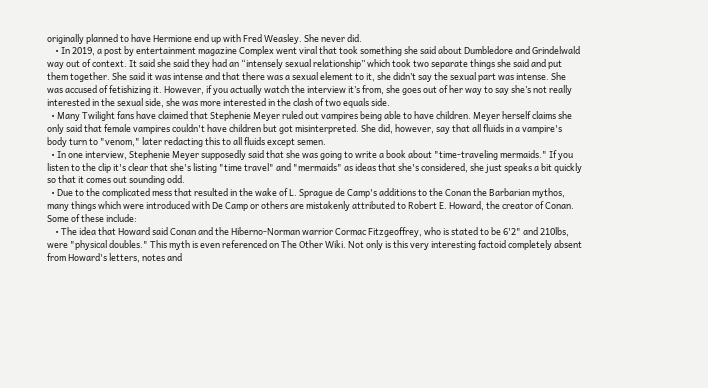originally planned to have Hermione end up with Fred Weasley. She never did.
    • In 2019, a post by entertainment magazine Complex went viral that took something she said about Dumbledore and Grindelwald way out of context. It said she said they had an “intensely sexual relationship” which took two separate things she said and put them together. She said it was intense and that there was a sexual element to it, she didn’t say the sexual part was intense. She was accused of fetishizing it. However, if you actually watch the interview it’s from, she goes out of her way to say she’s not really interested in the sexual side, she was more interested in the clash of two equals side.
  • Many Twilight fans have claimed that Stephenie Meyer ruled out vampires being able to have children. Meyer herself claims she only said that female vampires couldn't have children but got misinterpreted. She did, however, say that all fluids in a vampire's body turn to "venom," later redacting this to all fluids except semen.
  • In one interview, Stephenie Meyer supposedly said that she was going to write a book about "time-traveling mermaids." If you listen to the clip it's clear that she's listing "time travel" and "mermaids" as ideas that she's considered, she just speaks a bit quickly so that it comes out sounding odd.
  • Due to the complicated mess that resulted in the wake of L. Sprague de Camp's additions to the Conan the Barbarian mythos, many things which were introduced with De Camp or others are mistakenly attributed to Robert E. Howard, the creator of Conan. Some of these include:
    • The idea that Howard said Conan and the Hiberno-Norman warrior Cormac Fitzgeoffrey, who is stated to be 6'2" and 210lbs, were "physical doubles." This myth is even referenced on The Other Wiki. Not only is this very interesting factoid completely absent from Howard's letters, notes and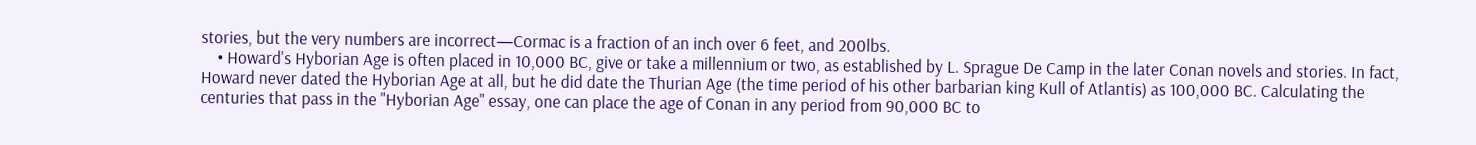stories, but the very numbers are incorrect—Cormac is a fraction of an inch over 6 feet, and 200lbs.
    • Howard's Hyborian Age is often placed in 10,000 BC, give or take a millennium or two, as established by L. Sprague De Camp in the later Conan novels and stories. In fact, Howard never dated the Hyborian Age at all, but he did date the Thurian Age (the time period of his other barbarian king Kull of Atlantis) as 100,000 BC. Calculating the centuries that pass in the "Hyborian Age" essay, one can place the age of Conan in any period from 90,000 BC to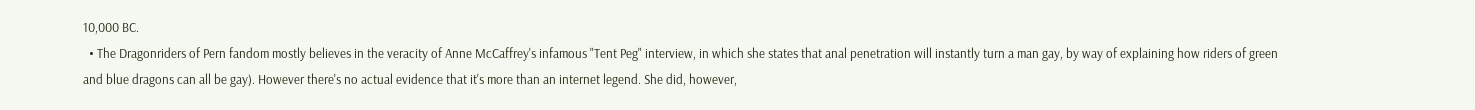10,000 BC.
  • The Dragonriders of Pern fandom mostly believes in the veracity of Anne McCaffrey's infamous "Tent Peg" interview, in which she states that anal penetration will instantly turn a man gay, by way of explaining how riders of green and blue dragons can all be gay). However there's no actual evidence that it's more than an internet legend. She did, however,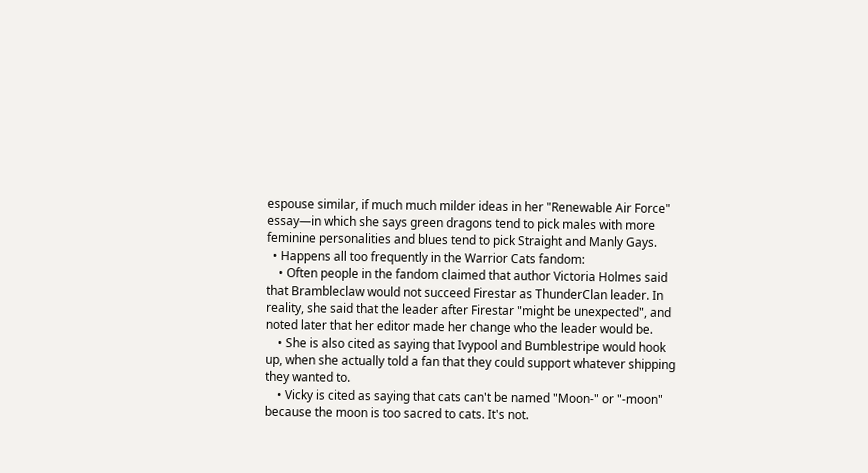espouse similar, if much much milder ideas in her "Renewable Air Force" essay—in which she says green dragons tend to pick males with more feminine personalities and blues tend to pick Straight and Manly Gays.
  • Happens all too frequently in the Warrior Cats fandom:
    • Often people in the fandom claimed that author Victoria Holmes said that Brambleclaw would not succeed Firestar as ThunderClan leader. In reality, she said that the leader after Firestar "might be unexpected", and noted later that her editor made her change who the leader would be.
    • She is also cited as saying that Ivypool and Bumblestripe would hook up, when she actually told a fan that they could support whatever shipping they wanted to.
    • Vicky is cited as saying that cats can't be named "Moon-" or "-moon" because the moon is too sacred to cats. It's not.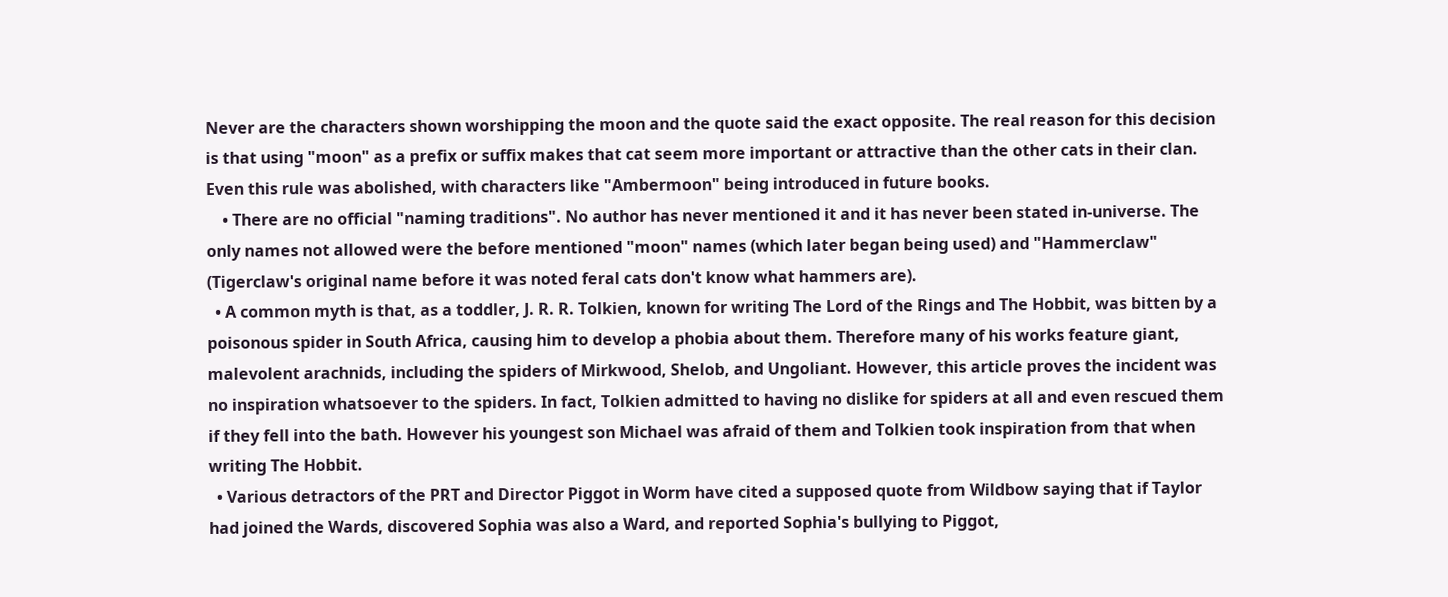Never are the characters shown worshipping the moon and the quote said the exact opposite. The real reason for this decision is that using "moon" as a prefix or suffix makes that cat seem more important or attractive than the other cats in their clan. Even this rule was abolished, with characters like "Ambermoon" being introduced in future books.
    • There are no official "naming traditions". No author has never mentioned it and it has never been stated in-universe. The only names not allowed were the before mentioned "moon" names (which later began being used) and "Hammerclaw" (Tigerclaw's original name before it was noted feral cats don't know what hammers are).
  • A common myth is that, as a toddler, J. R. R. Tolkien, known for writing The Lord of the Rings and The Hobbit, was bitten by a poisonous spider in South Africa, causing him to develop a phobia about them. Therefore many of his works feature giant, malevolent arachnids, including the spiders of Mirkwood, Shelob, and Ungoliant. However, this article proves the incident was no inspiration whatsoever to the spiders. In fact, Tolkien admitted to having no dislike for spiders at all and even rescued them if they fell into the bath. However his youngest son Michael was afraid of them and Tolkien took inspiration from that when writing The Hobbit.
  • Various detractors of the PRT and Director Piggot in Worm have cited a supposed quote from Wildbow saying that if Taylor had joined the Wards, discovered Sophia was also a Ward, and reported Sophia's bullying to Piggot,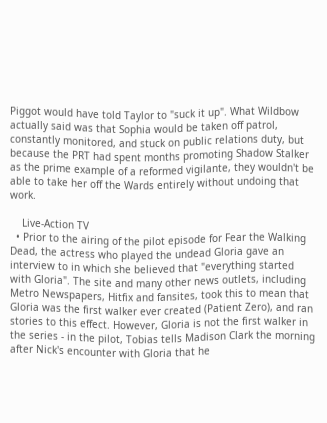Piggot would have told Taylor to "suck it up". What Wildbow actually said was that Sophia would be taken off patrol, constantly monitored, and stuck on public relations duty, but because the PRT had spent months promoting Shadow Stalker as the prime example of a reformed vigilante, they wouldn't be able to take her off the Wards entirely without undoing that work.

    Live-Action TV
  • Prior to the airing of the pilot episode for Fear the Walking Dead, the actress who played the undead Gloria gave an interview to in which she believed that "everything started with Gloria". The site and many other news outlets, including Metro Newspapers, Hitfix and fansites, took this to mean that Gloria was the first walker ever created (Patient Zero), and ran stories to this effect. However, Gloria is not the first walker in the series - in the pilot, Tobias tells Madison Clark the morning after Nick's encounter with Gloria that he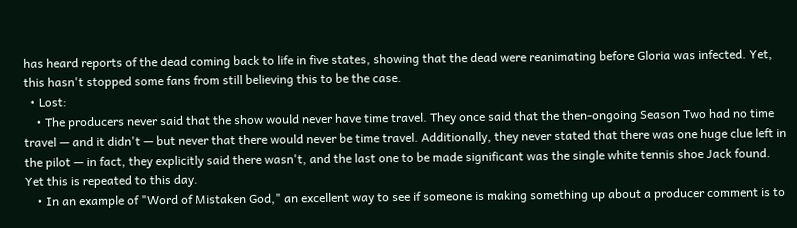has heard reports of the dead coming back to life in five states, showing that the dead were reanimating before Gloria was infected. Yet, this hasn't stopped some fans from still believing this to be the case.
  • Lost:
    • The producers never said that the show would never have time travel. They once said that the then-ongoing Season Two had no time travel — and it didn't — but never that there would never be time travel. Additionally, they never stated that there was one huge clue left in the pilot — in fact, they explicitly said there wasn't, and the last one to be made significant was the single white tennis shoe Jack found. Yet this is repeated to this day.
    • In an example of "Word of Mistaken God," an excellent way to see if someone is making something up about a producer comment is to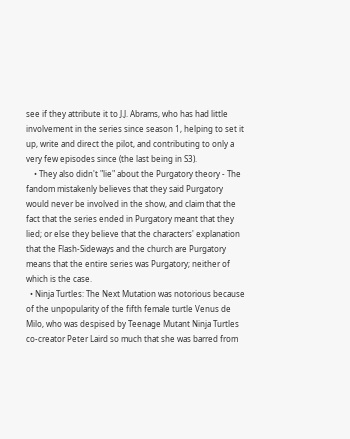see if they attribute it to J.J. Abrams, who has had little involvement in the series since season 1, helping to set it up, write and direct the pilot, and contributing to only a very few episodes since (the last being in S3).
    • They also didn't "lie" about the Purgatory theory - The fandom mistakenly believes that they said Purgatory would never be involved in the show, and claim that the fact that the series ended in Purgatory meant that they lied; or else they believe that the characters' explanation that the Flash-Sideways and the church are Purgatory means that the entire series was Purgatory; neither of which is the case.
  • Ninja Turtles: The Next Mutation was notorious because of the unpopularity of the fifth female turtle Venus de Milo, who was despised by Teenage Mutant Ninja Turtles co-creator Peter Laird so much that she was barred from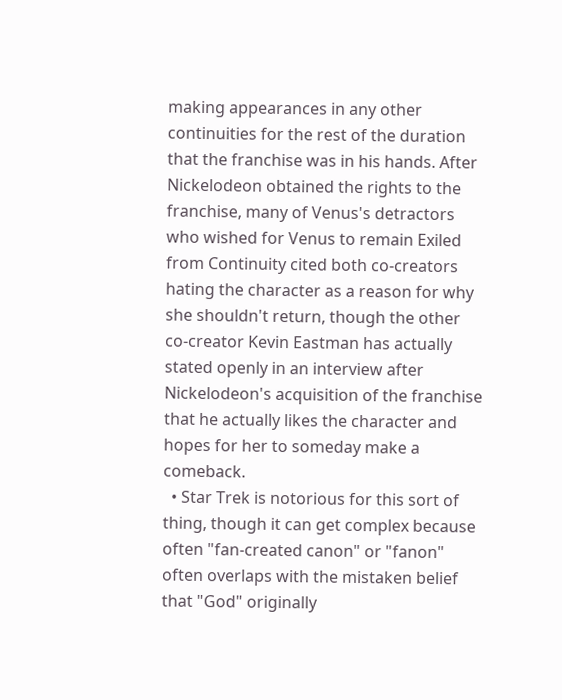making appearances in any other continuities for the rest of the duration that the franchise was in his hands. After Nickelodeon obtained the rights to the franchise, many of Venus's detractors who wished for Venus to remain Exiled from Continuity cited both co-creators hating the character as a reason for why she shouldn't return, though the other co-creator Kevin Eastman has actually stated openly in an interview after Nickelodeon's acquisition of the franchise that he actually likes the character and hopes for her to someday make a comeback.
  • Star Trek is notorious for this sort of thing, though it can get complex because often "fan-created canon" or "fanon" often overlaps with the mistaken belief that "God" originally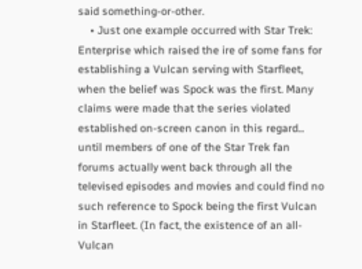said something-or-other.
    • Just one example occurred with Star Trek: Enterprise which raised the ire of some fans for establishing a Vulcan serving with Starfleet, when the belief was Spock was the first. Many claims were made that the series violated established on-screen canon in this regard... until members of one of the Star Trek fan forums actually went back through all the televised episodes and movies and could find no such reference to Spock being the first Vulcan in Starfleet. (In fact, the existence of an all-Vulcan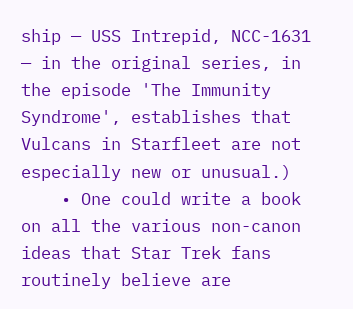ship — USS Intrepid, NCC-1631 — in the original series, in the episode 'The Immunity Syndrome', establishes that Vulcans in Starfleet are not especially new or unusual.)
    • One could write a book on all the various non-canon ideas that Star Trek fans routinely believe are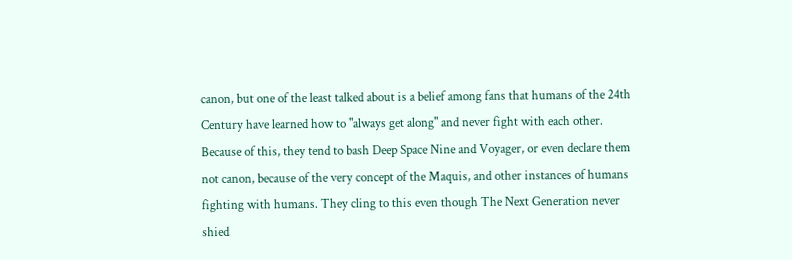canon, but one of the least talked about is a belief among fans that humans of the 24th Century have learned how to "always get along" and never fight with each other. Because of this, they tend to bash Deep Space Nine and Voyager, or even declare them not canon, because of the very concept of the Maquis, and other instances of humans fighting with humans. They cling to this even though The Next Generation never shied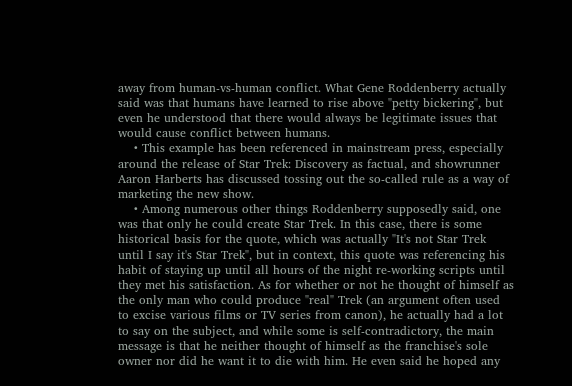away from human-vs-human conflict. What Gene Roddenberry actually said was that humans have learned to rise above "petty bickering", but even he understood that there would always be legitimate issues that would cause conflict between humans.
    • This example has been referenced in mainstream press, especially around the release of Star Trek: Discovery as factual, and showrunner Aaron Harberts has discussed tossing out the so-called rule as a way of marketing the new show.
    • Among numerous other things Roddenberry supposedly said, one was that only he could create Star Trek. In this case, there is some historical basis for the quote, which was actually "It's not Star Trek until I say it's Star Trek", but in context, this quote was referencing his habit of staying up until all hours of the night re-working scripts until they met his satisfaction. As for whether or not he thought of himself as the only man who could produce "real" Trek (an argument often used to excise various films or TV series from canon), he actually had a lot to say on the subject, and while some is self-contradictory, the main message is that he neither thought of himself as the franchise's sole owner nor did he want it to die with him. He even said he hoped any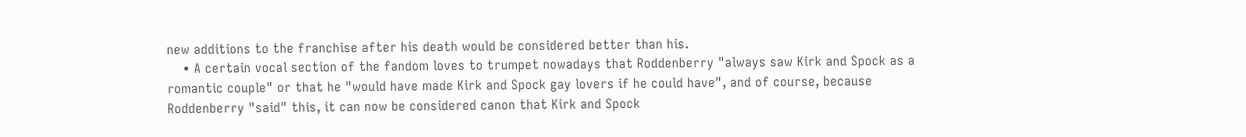new additions to the franchise after his death would be considered better than his.
    • A certain vocal section of the fandom loves to trumpet nowadays that Roddenberry "always saw Kirk and Spock as a romantic couple" or that he "would have made Kirk and Spock gay lovers if he could have", and of course, because Roddenberry "said" this, it can now be considered canon that Kirk and Spock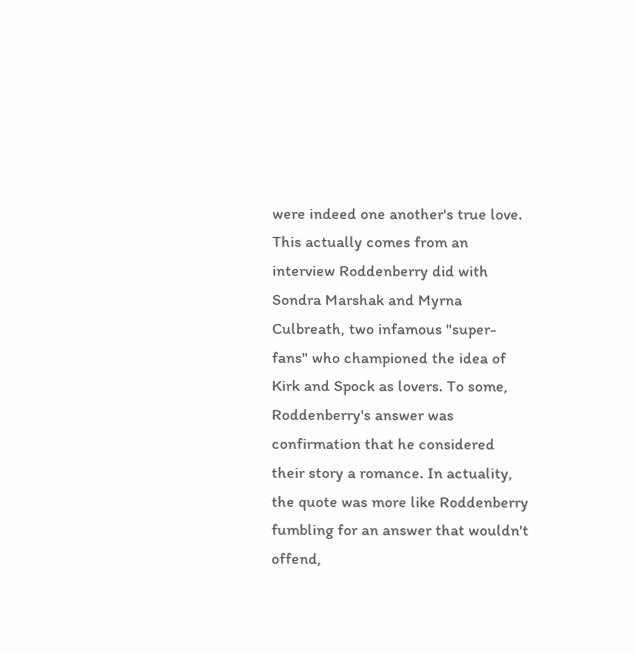were indeed one another's true love. This actually comes from an interview Roddenberry did with Sondra Marshak and Myrna Culbreath, two infamous "super-fans" who championed the idea of Kirk and Spock as lovers. To some, Roddenberry's answer was confirmation that he considered their story a romance. In actuality, the quote was more like Roddenberry fumbling for an answer that wouldn't offend,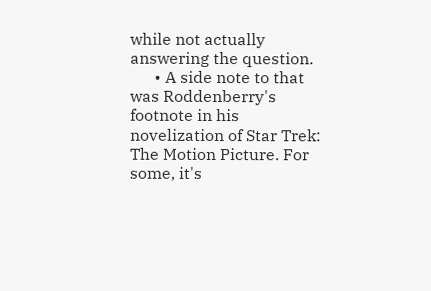while not actually answering the question.
      • A side note to that was Roddenberry's footnote in his novelization of Star Trek: The Motion Picture. For some, it's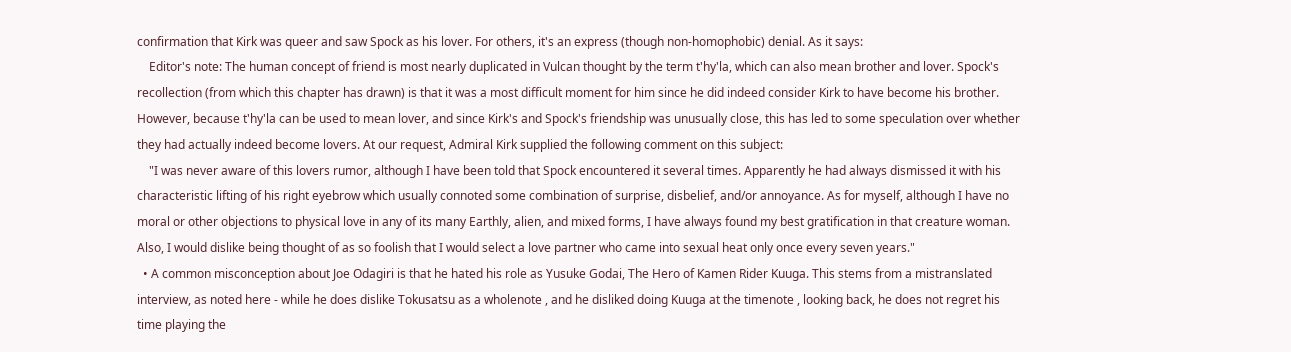confirmation that Kirk was queer and saw Spock as his lover. For others, it's an express (though non-homophobic) denial. As it says:
    Editor's note: The human concept of friend is most nearly duplicated in Vulcan thought by the term t'hy'la, which can also mean brother and lover. Spock's recollection (from which this chapter has drawn) is that it was a most difficult moment for him since he did indeed consider Kirk to have become his brother. However, because t'hy'la can be used to mean lover, and since Kirk's and Spock's friendship was unusually close, this has led to some speculation over whether they had actually indeed become lovers. At our request, Admiral Kirk supplied the following comment on this subject:
    "I was never aware of this lovers rumor, although I have been told that Spock encountered it several times. Apparently he had always dismissed it with his characteristic lifting of his right eyebrow which usually connoted some combination of surprise, disbelief, and/or annoyance. As for myself, although I have no moral or other objections to physical love in any of its many Earthly, alien, and mixed forms, I have always found my best gratification in that creature woman. Also, I would dislike being thought of as so foolish that I would select a love partner who came into sexual heat only once every seven years."
  • A common misconception about Joe Odagiri is that he hated his role as Yusuke Godai, The Hero of Kamen Rider Kuuga. This stems from a mistranslated interview, as noted here - while he does dislike Tokusatsu as a wholenote , and he disliked doing Kuuga at the timenote , looking back, he does not regret his time playing the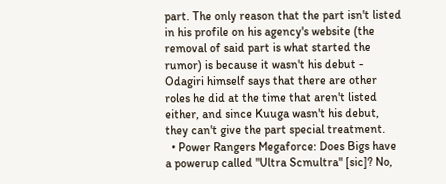part. The only reason that the part isn't listed in his profile on his agency's website (the removal of said part is what started the rumor) is because it wasn't his debut - Odagiri himself says that there are other roles he did at the time that aren't listed either, and since Kuuga wasn't his debut, they can't give the part special treatment.
  • Power Rangers Megaforce: Does Bigs have a powerup called "Ultra Scmultra" [sic]? No,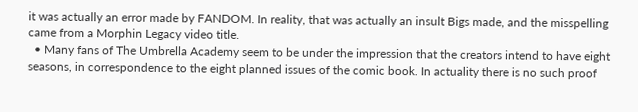it was actually an error made by FANDOM. In reality, that was actually an insult Bigs made, and the misspelling came from a Morphin Legacy video title.
  • Many fans of The Umbrella Academy seem to be under the impression that the creators intend to have eight seasons, in correspondence to the eight planned issues of the comic book. In actuality there is no such proof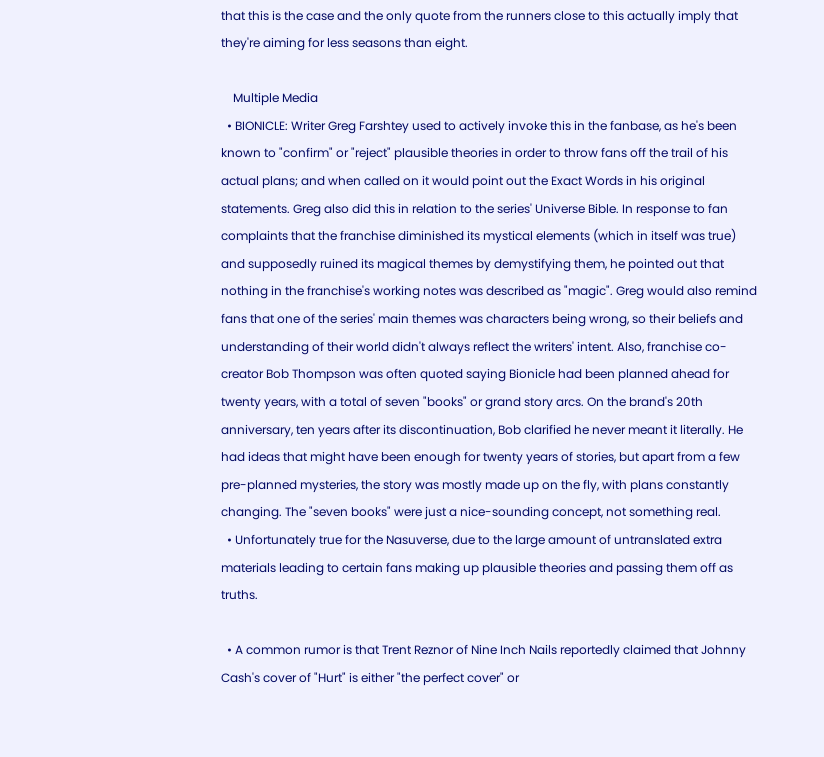that this is the case and the only quote from the runners close to this actually imply that they're aiming for less seasons than eight.

    Multiple Media
  • BIONICLE: Writer Greg Farshtey used to actively invoke this in the fanbase, as he's been known to "confirm" or "reject" plausible theories in order to throw fans off the trail of his actual plans; and when called on it would point out the Exact Words in his original statements. Greg also did this in relation to the series' Universe Bible. In response to fan complaints that the franchise diminished its mystical elements (which in itself was true) and supposedly ruined its magical themes by demystifying them, he pointed out that nothing in the franchise's working notes was described as "magic". Greg would also remind fans that one of the series' main themes was characters being wrong, so their beliefs and understanding of their world didn't always reflect the writers' intent. Also, franchise co-creator Bob Thompson was often quoted saying Bionicle had been planned ahead for twenty years, with a total of seven "books" or grand story arcs. On the brand's 20th anniversary, ten years after its discontinuation, Bob clarified he never meant it literally. He had ideas that might have been enough for twenty years of stories, but apart from a few pre-planned mysteries, the story was mostly made up on the fly, with plans constantly changing. The "seven books" were just a nice-sounding concept, not something real.
  • Unfortunately true for the Nasuverse, due to the large amount of untranslated extra materials leading to certain fans making up plausible theories and passing them off as truths.

  • A common rumor is that Trent Reznor of Nine Inch Nails reportedly claimed that Johnny Cash's cover of "Hurt" is either "the perfect cover" or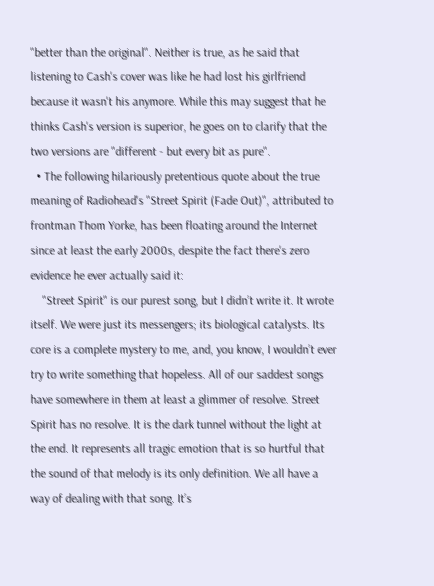"better than the original". Neither is true, as he said that listening to Cash's cover was like he had lost his girlfriend because it wasn't his anymore. While this may suggest that he thinks Cash's version is superior, he goes on to clarify that the two versions are "different - but every bit as pure".
  • The following hilariously pretentious quote about the true meaning of Radiohead's "Street Spirit (Fade Out)", attributed to frontman Thom Yorke, has been floating around the Internet since at least the early 2000s, despite the fact there's zero evidence he ever actually said it:
    "Street Spirit" is our purest song, but I didn’t write it. It wrote itself. We were just its messengers; its biological catalysts. Its core is a complete mystery to me, and, you know, I wouldn’t ever try to write something that hopeless. All of our saddest songs have somewhere in them at least a glimmer of resolve. Street Spirit has no resolve. It is the dark tunnel without the light at the end. It represents all tragic emotion that is so hurtful that the sound of that melody is its only definition. We all have a way of dealing with that song. It’s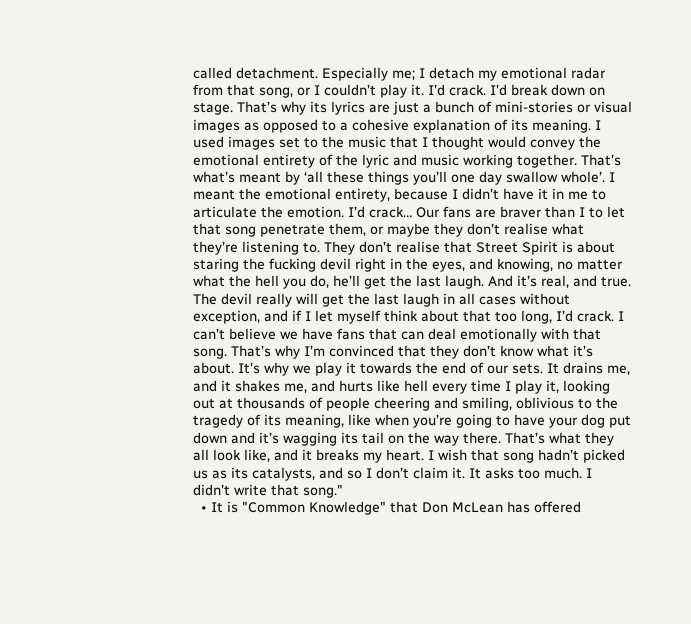called detachment. Especially me; I detach my emotional radar from that song, or I couldn’t play it. I’d crack. I’d break down on stage. That’s why its lyrics are just a bunch of mini-stories or visual images as opposed to a cohesive explanation of its meaning. I used images set to the music that I thought would convey the emotional entirety of the lyric and music working together. That’s what’s meant by ‘all these things you’ll one day swallow whole’. I meant the emotional entirety, because I didn’t have it in me to articulate the emotion. I’d crack… Our fans are braver than I to let that song penetrate them, or maybe they don’t realise what they’re listening to. They don’t realise that Street Spirit is about staring the fucking devil right in the eyes, and knowing, no matter what the hell you do, he’ll get the last laugh. And it’s real, and true. The devil really will get the last laugh in all cases without exception, and if I let myself think about that too long, I’d crack. I can’t believe we have fans that can deal emotionally with that song. That’s why I’m convinced that they don’t know what it’s about. It’s why we play it towards the end of our sets. It drains me, and it shakes me, and hurts like hell every time I play it, looking out at thousands of people cheering and smiling, oblivious to the tragedy of its meaning, like when you’re going to have your dog put down and it’s wagging its tail on the way there. That’s what they all look like, and it breaks my heart. I wish that song hadn’t picked us as its catalysts, and so I don’t claim it. It asks too much. I didn’t write that song."
  • It is "Common Knowledge" that Don McLean has offered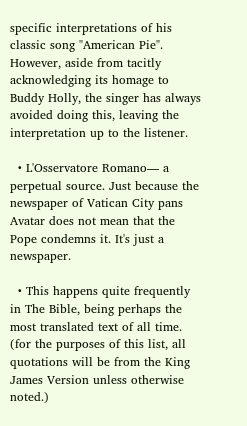specific interpretations of his classic song "American Pie". However, aside from tacitly acknowledging its homage to Buddy Holly, the singer has always avoided doing this, leaving the interpretation up to the listener.

  • L'Osservatore Romano— a perpetual source. Just because the newspaper of Vatican City pans Avatar does not mean that the Pope condemns it. It's just a newspaper.

  • This happens quite frequently in The Bible, being perhaps the most translated text of all time. (for the purposes of this list, all quotations will be from the King James Version unless otherwise noted.)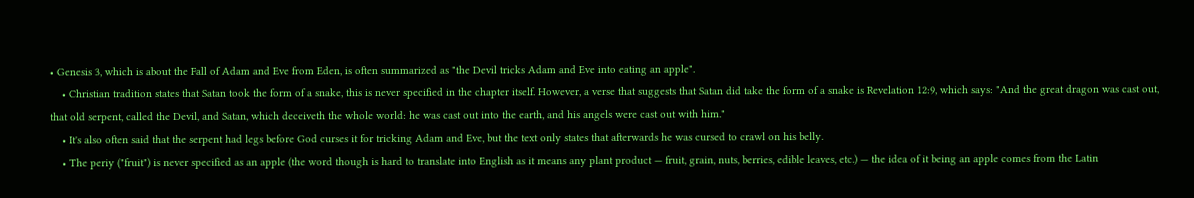• Genesis 3, which is about the Fall of Adam and Eve from Eden, is often summarized as "the Devil tricks Adam and Eve into eating an apple".
    • Christian tradition states that Satan took the form of a snake, this is never specified in the chapter itself. However, a verse that suggests that Satan did take the form of a snake is Revelation 12:9, which says: "And the great dragon was cast out, that old serpent, called the Devil, and Satan, which deceiveth the whole world: he was cast out into the earth, and his angels were cast out with him."
    • It's also often said that the serpent had legs before God curses it for tricking Adam and Eve, but the text only states that afterwards he was cursed to crawl on his belly.
    • The periy ("fruit") is never specified as an apple (the word though is hard to translate into English as it means any plant product — fruit, grain, nuts, berries, edible leaves, etc.) — the idea of it being an apple comes from the Latin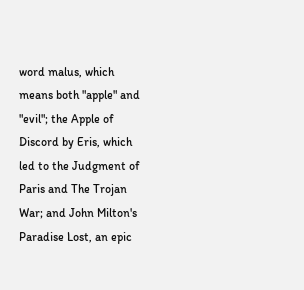word malus, which means both "apple" and "evil"; the Apple of Discord by Eris, which led to the Judgment of Paris and The Trojan War; and John Milton's Paradise Lost, an epic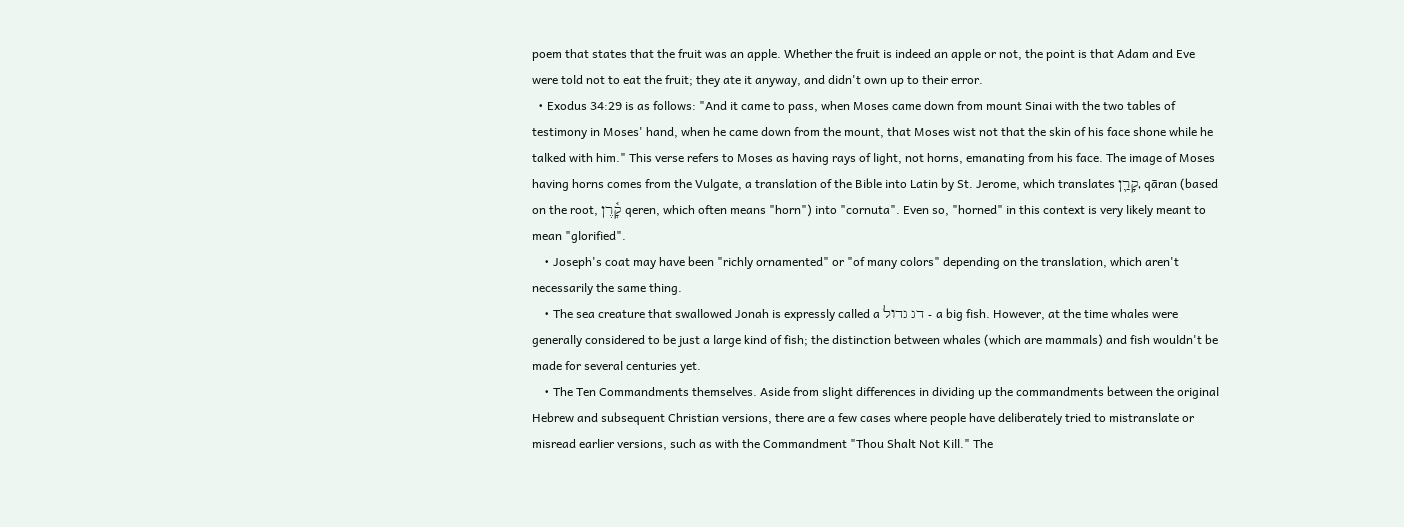poem that states that the fruit was an apple. Whether the fruit is indeed an apple or not, the point is that Adam and Eve were told not to eat the fruit; they ate it anyway, and didn't own up to their error.
  • Exodus 34:29 is as follows: "And it came to pass, when Moses came down from mount Sinai with the two tables of testimony in Moses' hand, when he came down from the mount, that Moses wist not that the skin of his face shone while he talked with him." This verse refers to Moses as having rays of light, not horns, emanating from his face. The image of Moses having horns comes from the Vulgate, a translation of the Bible into Latin by St. Jerome, which translates קָרַ֛ן, qāran (based on the root, קָ֫רֶן qeren, which often means "horn") into "cornuta". Even so, "horned" in this context is very likely meant to mean "glorified".
    • Joseph's coat may have been "richly ornamented" or "of many colors" depending on the translation, which aren't necessarily the same thing.
    • The sea creature that swallowed Jonah is expressly called a דג גדול - a big fish. However, at the time whales were generally considered to be just a large kind of fish; the distinction between whales (which are mammals) and fish wouldn't be made for several centuries yet.
    • The Ten Commandments themselves. Aside from slight differences in dividing up the commandments between the original Hebrew and subsequent Christian versions, there are a few cases where people have deliberately tried to mistranslate or misread earlier versions, such as with the Commandment "Thou Shalt Not Kill." The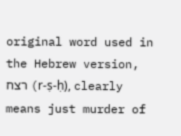original word used in the Hebrew version, רצח (r-ṣ-ḥ), clearly means just murder of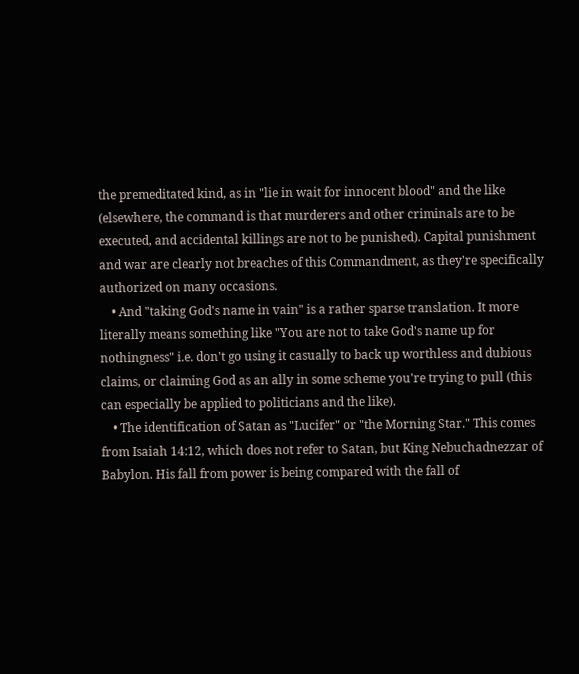the premeditated kind, as in "lie in wait for innocent blood" and the like (elsewhere, the command is that murderers and other criminals are to be executed, and accidental killings are not to be punished). Capital punishment and war are clearly not breaches of this Commandment, as they're specifically authorized on many occasions.
    • And "taking God's name in vain" is a rather sparse translation. It more literally means something like "You are not to take God's name up for nothingness" i.e. don't go using it casually to back up worthless and dubious claims, or claiming God as an ally in some scheme you're trying to pull (this can especially be applied to politicians and the like).
    • The identification of Satan as "Lucifer" or "the Morning Star." This comes from Isaiah 14:12, which does not refer to Satan, but King Nebuchadnezzar of Babylon. His fall from power is being compared with the fall of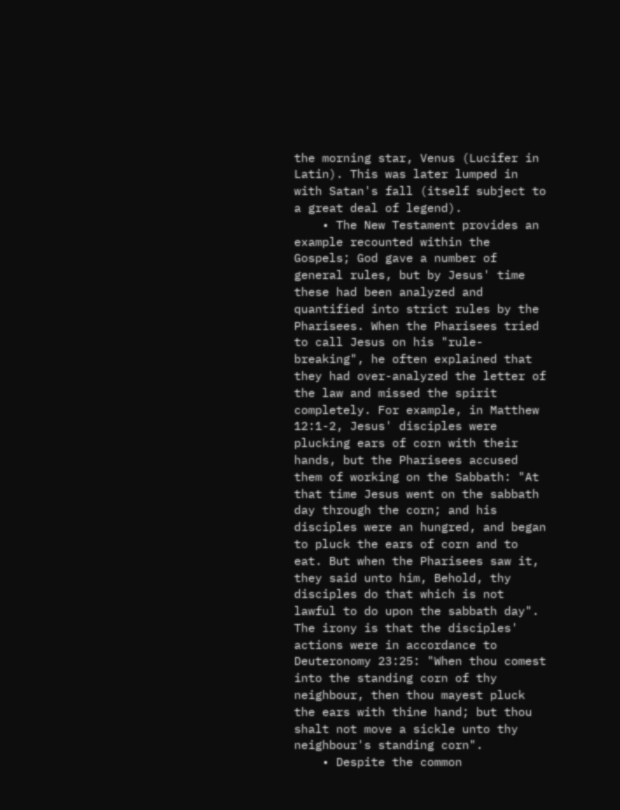the morning star, Venus (Lucifer in Latin). This was later lumped in with Satan's fall (itself subject to a great deal of legend).
    • The New Testament provides an example recounted within the Gospels; God gave a number of general rules, but by Jesus' time these had been analyzed and quantified into strict rules by the Pharisees. When the Pharisees tried to call Jesus on his "rule-breaking", he often explained that they had over-analyzed the letter of the law and missed the spirit completely. For example, in Matthew 12:1-2, Jesus' disciples were plucking ears of corn with their hands, but the Pharisees accused them of working on the Sabbath: "At that time Jesus went on the sabbath day through the corn; and his disciples were an hungred, and began to pluck the ears of corn and to eat. But when the Pharisees saw it, they said unto him, Behold, thy disciples do that which is not lawful to do upon the sabbath day". The irony is that the disciples' actions were in accordance to Deuteronomy 23:25: "When thou comest into the standing corn of thy neighbour, then thou mayest pluck the ears with thine hand; but thou shalt not move a sickle unto thy neighbour's standing corn".
    • Despite the common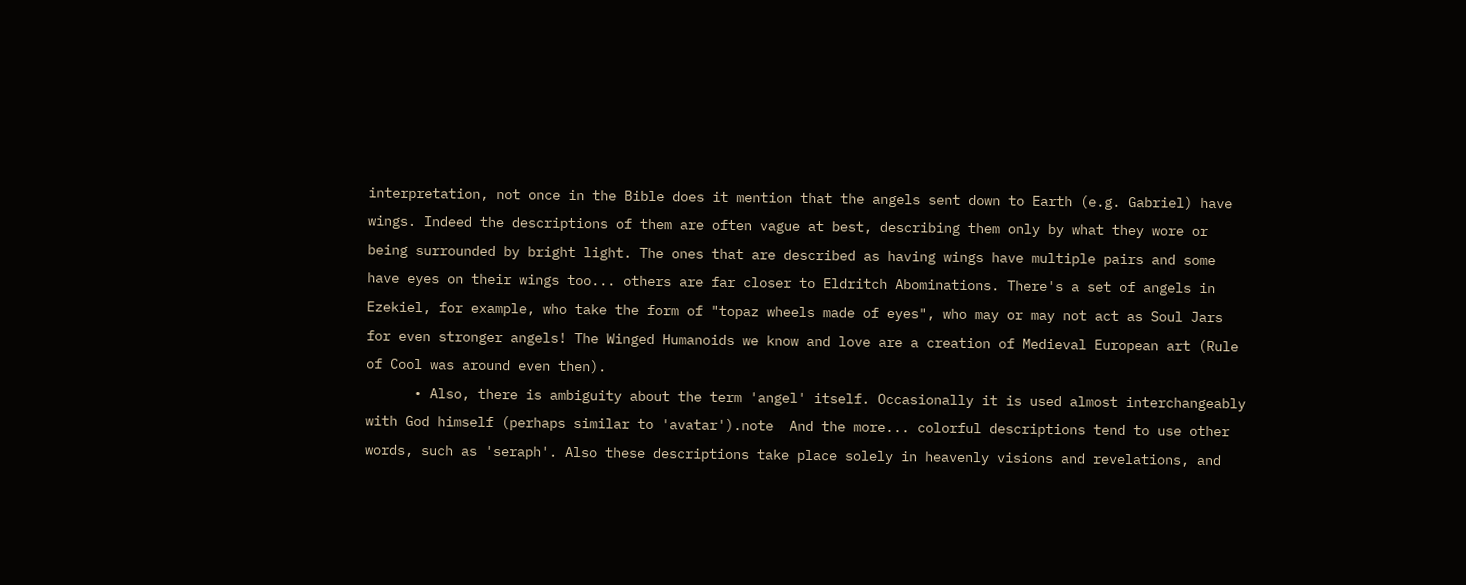interpretation, not once in the Bible does it mention that the angels sent down to Earth (e.g. Gabriel) have wings. Indeed the descriptions of them are often vague at best, describing them only by what they wore or being surrounded by bright light. The ones that are described as having wings have multiple pairs and some have eyes on their wings too... others are far closer to Eldritch Abominations. There's a set of angels in Ezekiel, for example, who take the form of "topaz wheels made of eyes", who may or may not act as Soul Jars for even stronger angels! The Winged Humanoids we know and love are a creation of Medieval European art (Rule of Cool was around even then).
      • Also, there is ambiguity about the term 'angel' itself. Occasionally it is used almost interchangeably with God himself (perhaps similar to 'avatar').note  And the more... colorful descriptions tend to use other words, such as 'seraph'. Also these descriptions take place solely in heavenly visions and revelations, and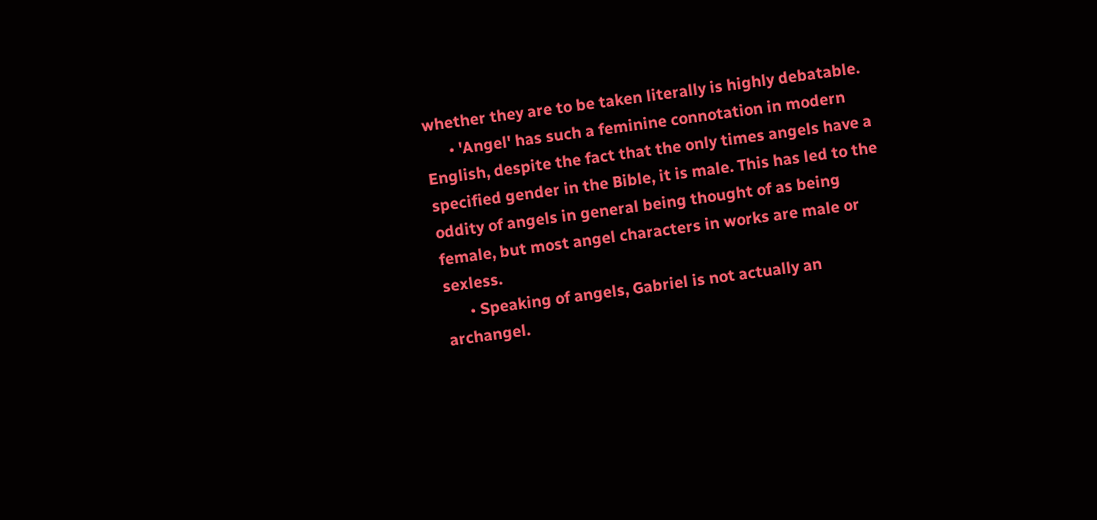whether they are to be taken literally is highly debatable.
      • 'Angel' has such a feminine connotation in modern English, despite the fact that the only times angels have a specified gender in the Bible, it is male. This has led to the oddity of angels in general being thought of as being female, but most angel characters in works are male or sexless.
      • Speaking of angels, Gabriel is not actually an archangel.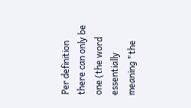Per definition there can only be one (the word essentially meaning "the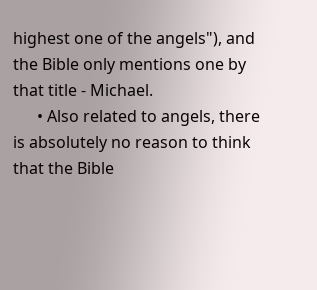highest one of the angels"), and the Bible only mentions one by that title - Michael.
      • Also related to angels, there is absolutely no reason to think that the Bible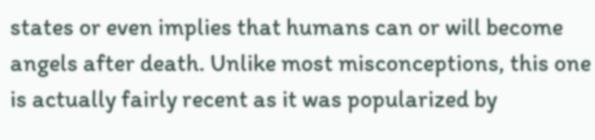states or even implies that humans can or will become angels after death. Unlike most misconceptions, this one is actually fairly recent as it was popularized by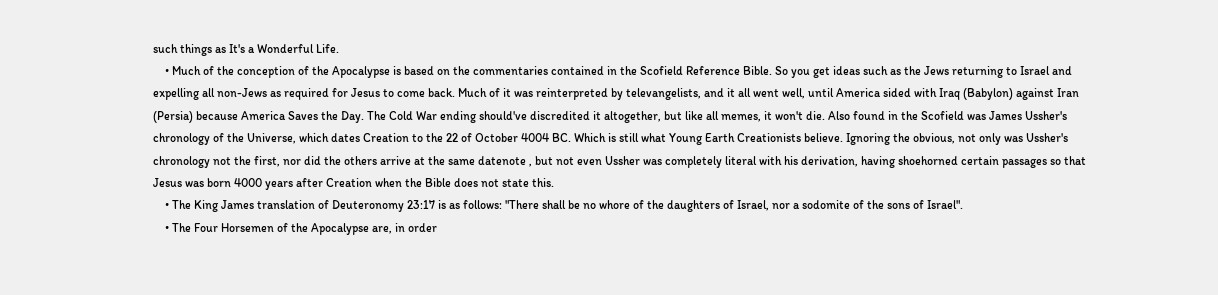such things as It's a Wonderful Life.
    • Much of the conception of the Apocalypse is based on the commentaries contained in the Scofield Reference Bible. So you get ideas such as the Jews returning to Israel and expelling all non-Jews as required for Jesus to come back. Much of it was reinterpreted by televangelists, and it all went well, until America sided with Iraq (Babylon) against Iran (Persia) because America Saves the Day. The Cold War ending should've discredited it altogether, but like all memes, it won't die. Also found in the Scofield was James Ussher's chronology of the Universe, which dates Creation to the 22 of October 4004 BC. Which is still what Young Earth Creationists believe. Ignoring the obvious, not only was Ussher's chronology not the first, nor did the others arrive at the same datenote , but not even Ussher was completely literal with his derivation, having shoehorned certain passages so that Jesus was born 4000 years after Creation when the Bible does not state this.
    • The King James translation of Deuteronomy 23:17 is as follows: "There shall be no whore of the daughters of Israel, nor a sodomite of the sons of Israel".
    • The Four Horsemen of the Apocalypse are, in order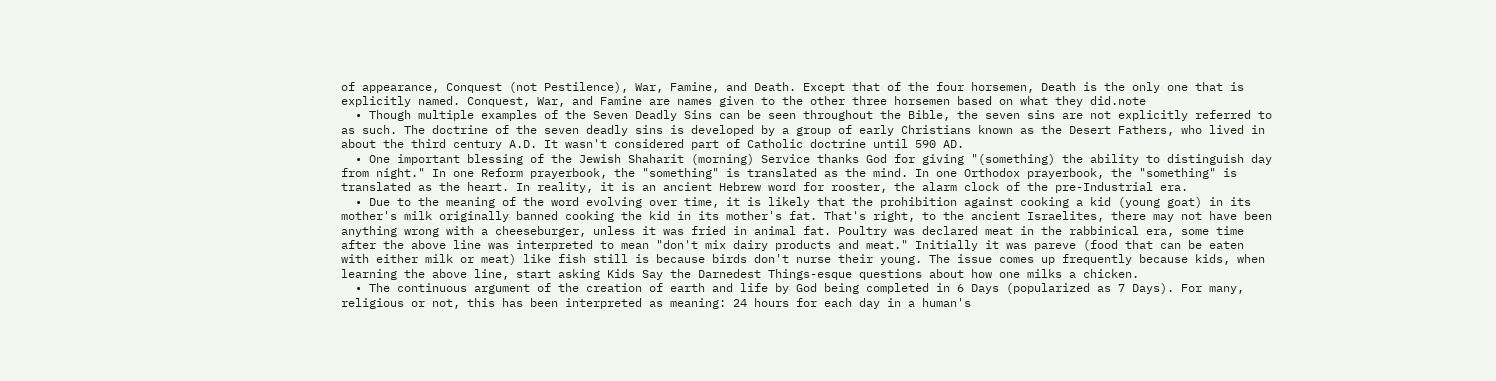of appearance, Conquest (not Pestilence), War, Famine, and Death. Except that of the four horsemen, Death is the only one that is explicitly named. Conquest, War, and Famine are names given to the other three horsemen based on what they did.note
  • Though multiple examples of the Seven Deadly Sins can be seen throughout the Bible, the seven sins are not explicitly referred to as such. The doctrine of the seven deadly sins is developed by a group of early Christians known as the Desert Fathers, who lived in about the third century A.D. It wasn't considered part of Catholic doctrine until 590 AD.
  • One important blessing of the Jewish Shaharit (morning) Service thanks God for giving "(something) the ability to distinguish day from night." In one Reform prayerbook, the "something" is translated as the mind. In one Orthodox prayerbook, the "something" is translated as the heart. In reality, it is an ancient Hebrew word for rooster, the alarm clock of the pre-Industrial era.
  • Due to the meaning of the word evolving over time, it is likely that the prohibition against cooking a kid (young goat) in its mother's milk originally banned cooking the kid in its mother's fat. That's right, to the ancient Israelites, there may not have been anything wrong with a cheeseburger, unless it was fried in animal fat. Poultry was declared meat in the rabbinical era, some time after the above line was interpreted to mean "don't mix dairy products and meat." Initially it was pareve (food that can be eaten with either milk or meat) like fish still is because birds don't nurse their young. The issue comes up frequently because kids, when learning the above line, start asking Kids Say the Darnedest Things-esque questions about how one milks a chicken.
  • The continuous argument of the creation of earth and life by God being completed in 6 Days (popularized as 7 Days). For many, religious or not, this has been interpreted as meaning: 24 hours for each day in a human's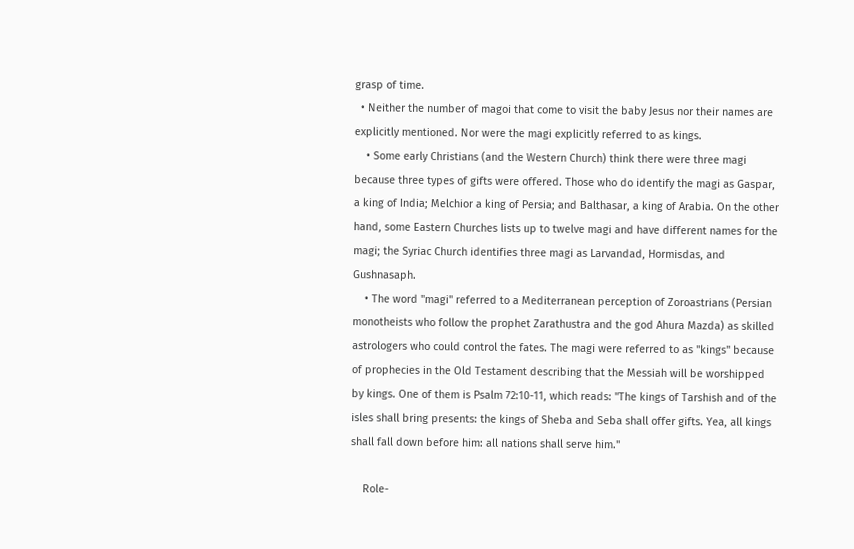grasp of time.
  • Neither the number of magoi that come to visit the baby Jesus nor their names are explicitly mentioned. Nor were the magi explicitly referred to as kings.
    • Some early Christians (and the Western Church) think there were three magi because three types of gifts were offered. Those who do identify the magi as Gaspar, a king of India; Melchior a king of Persia; and Balthasar, a king of Arabia. On the other hand, some Eastern Churches lists up to twelve magi and have different names for the magi; the Syriac Church identifies three magi as Larvandad, Hormisdas, and Gushnasaph.
    • The word "magi" referred to a Mediterranean perception of Zoroastrians (Persian monotheists who follow the prophet Zarathustra and the god Ahura Mazda) as skilled astrologers who could control the fates. The magi were referred to as "kings" because of prophecies in the Old Testament describing that the Messiah will be worshipped by kings. One of them is Psalm 72:10-11, which reads: "The kings of Tarshish and of the isles shall bring presents: the kings of Sheba and Seba shall offer gifts. Yea, all kings shall fall down before him: all nations shall serve him."

    Role-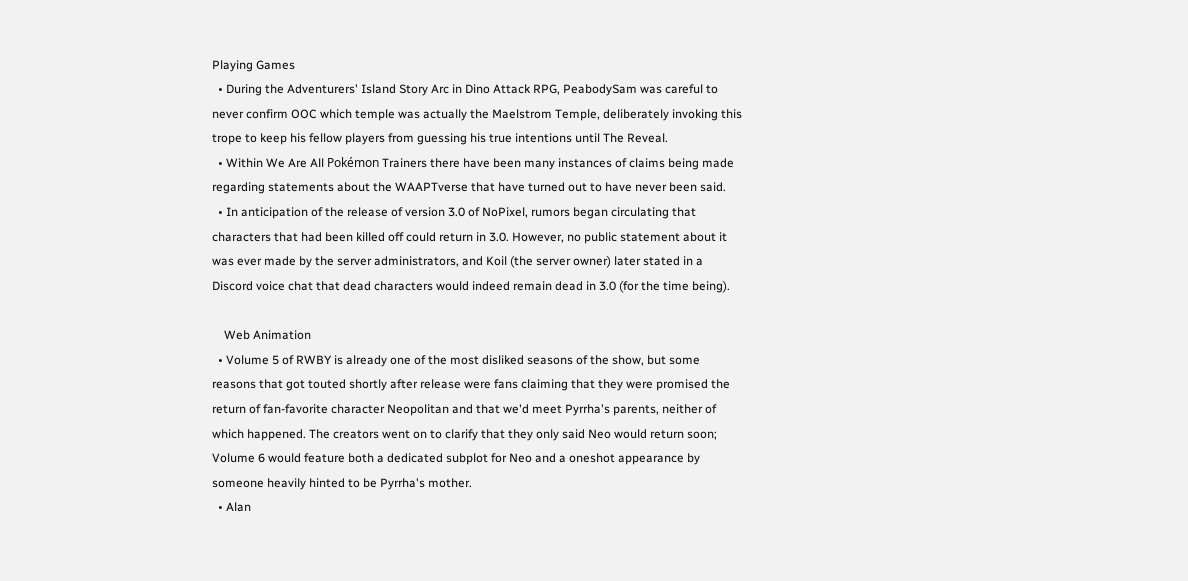Playing Games
  • During the Adventurers' Island Story Arc in Dino Attack RPG, PeabodySam was careful to never confirm OOC which temple was actually the Maelstrom Temple, deliberately invoking this trope to keep his fellow players from guessing his true intentions until The Reveal.
  • Within We Are All Pokémon Trainers there have been many instances of claims being made regarding statements about the WAAPTverse that have turned out to have never been said.
  • In anticipation of the release of version 3.0 of NoPixel, rumors began circulating that characters that had been killed off could return in 3.0. However, no public statement about it was ever made by the server administrators, and Koil (the server owner) later stated in a Discord voice chat that dead characters would indeed remain dead in 3.0 (for the time being).

    Web Animation
  • Volume 5 of RWBY is already one of the most disliked seasons of the show, but some reasons that got touted shortly after release were fans claiming that they were promised the return of fan-favorite character Neopolitan and that we'd meet Pyrrha's parents, neither of which happened. The creators went on to clarify that they only said Neo would return soon; Volume 6 would feature both a dedicated subplot for Neo and a oneshot appearance by someone heavily hinted to be Pyrrha's mother.
  • Alan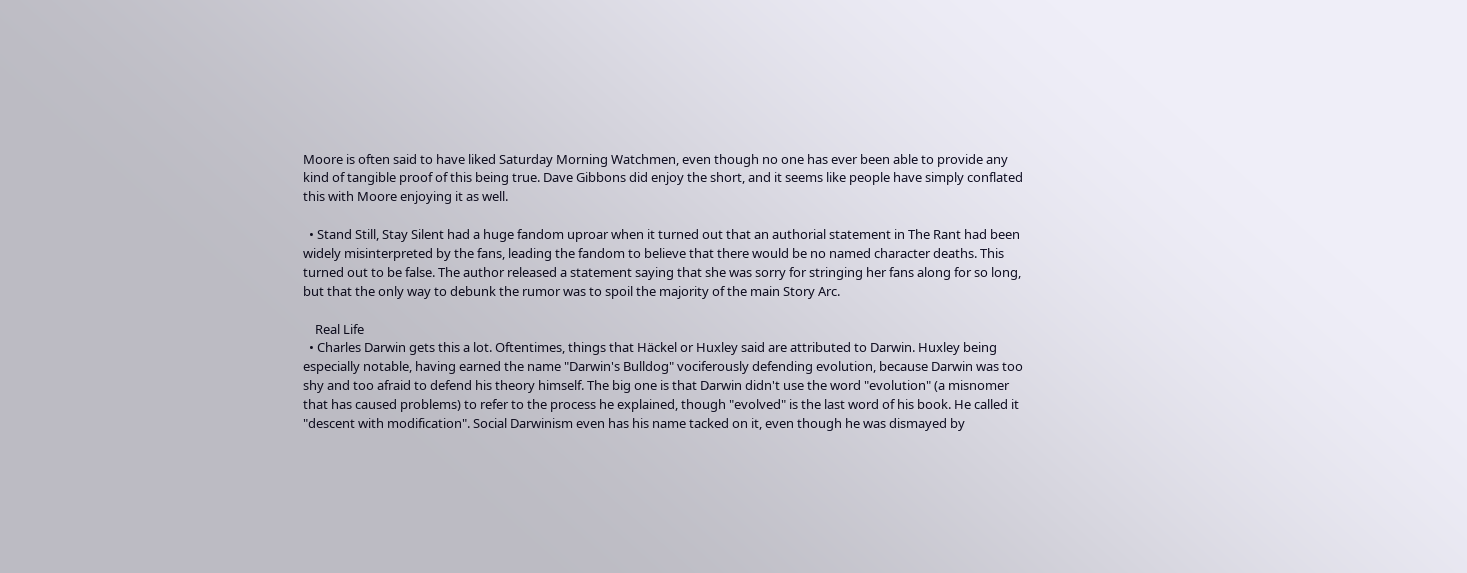Moore is often said to have liked Saturday Morning Watchmen, even though no one has ever been able to provide any kind of tangible proof of this being true. Dave Gibbons did enjoy the short, and it seems like people have simply conflated this with Moore enjoying it as well.

  • Stand Still, Stay Silent had a huge fandom uproar when it turned out that an authorial statement in The Rant had been widely misinterpreted by the fans, leading the fandom to believe that there would be no named character deaths. This turned out to be false. The author released a statement saying that she was sorry for stringing her fans along for so long, but that the only way to debunk the rumor was to spoil the majority of the main Story Arc.

    Real Life
  • Charles Darwin gets this a lot. Oftentimes, things that Häckel or Huxley said are attributed to Darwin. Huxley being especially notable, having earned the name "Darwin's Bulldog" vociferously defending evolution, because Darwin was too shy and too afraid to defend his theory himself. The big one is that Darwin didn't use the word "evolution" (a misnomer that has caused problems) to refer to the process he explained, though "evolved" is the last word of his book. He called it "descent with modification". Social Darwinism even has his name tacked on it, even though he was dismayed by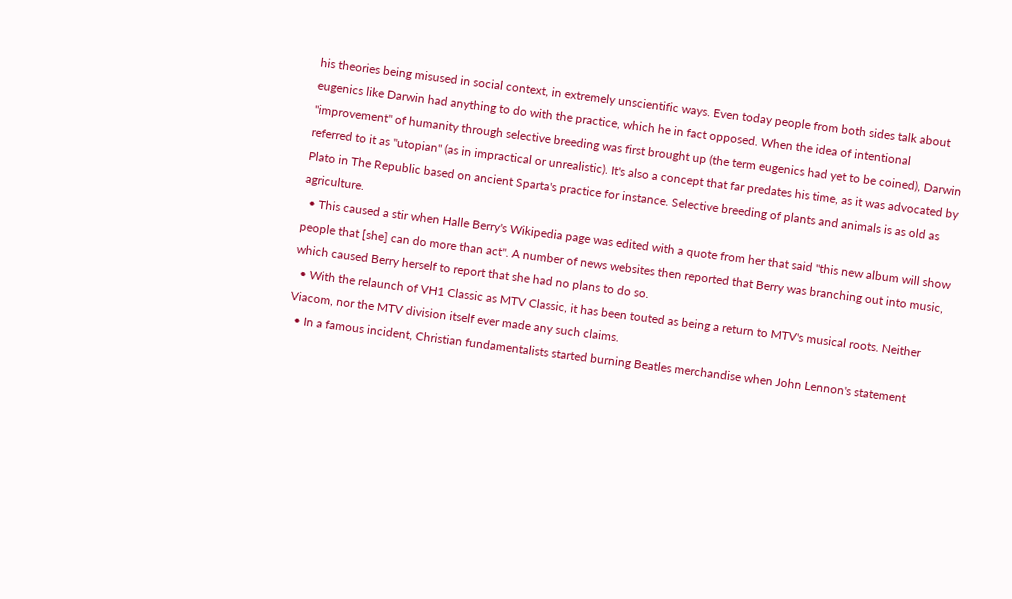his theories being misused in social context, in extremely unscientific ways. Even today people from both sides talk about eugenics like Darwin had anything to do with the practice, which he in fact opposed. When the idea of intentional "improvement" of humanity through selective breeding was first brought up (the term eugenics had yet to be coined), Darwin referred to it as "utopian" (as in impractical or unrealistic). It's also a concept that far predates his time, as it was advocated by Plato in The Republic based on ancient Sparta's practice for instance. Selective breeding of plants and animals is as old as agriculture.
  • This caused a stir when Halle Berry's Wikipedia page was edited with a quote from her that said "this new album will show people that [she] can do more than act". A number of news websites then reported that Berry was branching out into music, which caused Berry herself to report that she had no plans to do so.
  • With the relaunch of VH1 Classic as MTV Classic, it has been touted as being a return to MTV's musical roots. Neither Viacom, nor the MTV division itself ever made any such claims.
  • In a famous incident, Christian fundamentalists started burning Beatles merchandise when John Lennon's statement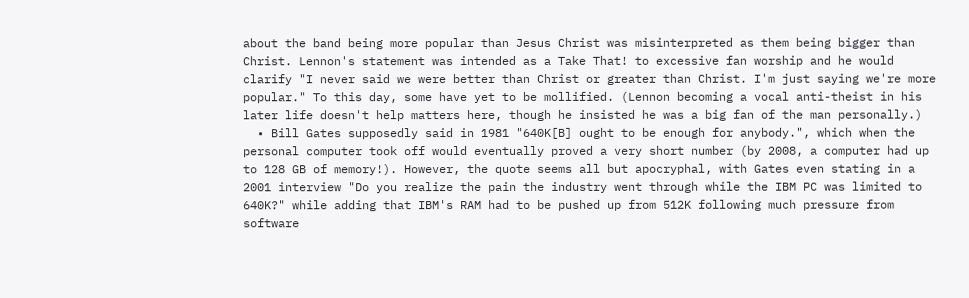about the band being more popular than Jesus Christ was misinterpreted as them being bigger than Christ. Lennon's statement was intended as a Take That! to excessive fan worship and he would clarify "I never said we were better than Christ or greater than Christ. I'm just saying we're more popular." To this day, some have yet to be mollified. (Lennon becoming a vocal anti-theist in his later life doesn't help matters here, though he insisted he was a big fan of the man personally.)
  • Bill Gates supposedly said in 1981 "640K[B] ought to be enough for anybody.", which when the personal computer took off would eventually proved a very short number (by 2008, a computer had up to 128 GB of memory!). However, the quote seems all but apocryphal, with Gates even stating in a 2001 interview "Do you realize the pain the industry went through while the IBM PC was limited to 640K?" while adding that IBM's RAM had to be pushed up from 512K following much pressure from software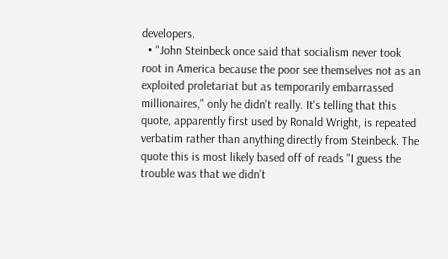developers.
  • "John Steinbeck once said that socialism never took root in America because the poor see themselves not as an exploited proletariat but as temporarily embarrassed millionaires," only he didn't really. It's telling that this quote, apparently first used by Ronald Wright, is repeated verbatim rather than anything directly from Steinbeck. The quote this is most likely based off of reads "I guess the trouble was that we didn’t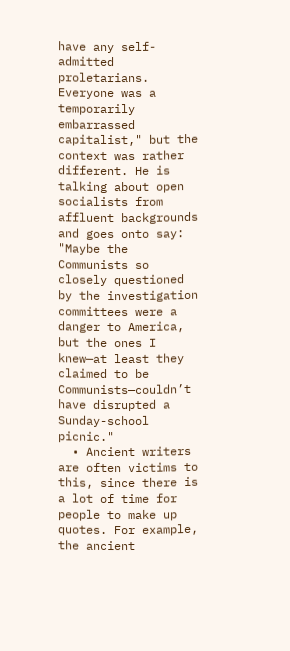have any self-admitted proletarians. Everyone was a temporarily embarrassed capitalist," but the context was rather different. He is talking about open socialists from affluent backgrounds and goes onto say: "Maybe the Communists so closely questioned by the investigation committees were a danger to America, but the ones I knew—at least they claimed to be Communists—couldn’t have disrupted a Sunday-school picnic."
  • Ancient writers are often victims to this, since there is a lot of time for people to make up quotes. For example, the ancient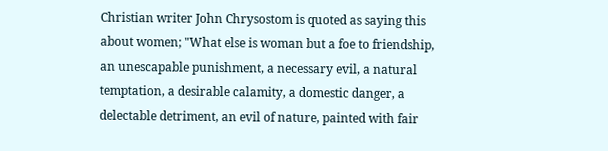Christian writer John Chrysostom is quoted as saying this about women; "What else is woman but a foe to friendship, an unescapable punishment, a necessary evil, a natural temptation, a desirable calamity, a domestic danger, a delectable detriment, an evil of nature, painted with fair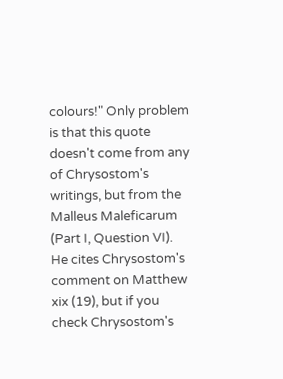colours!" Only problem is that this quote doesn't come from any of Chrysostom's writings, but from the Malleus Maleficarum (Part I, Question VI). He cites Chrysostom's comment on Matthew xix (19), but if you check Chrysostom's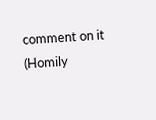comment on it (Homily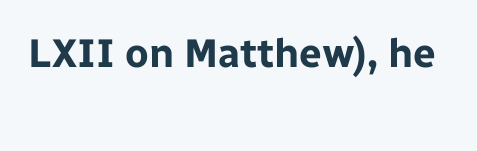LXII on Matthew), he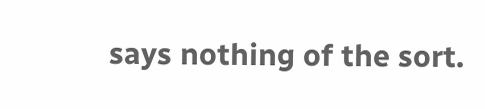says nothing of the sort.